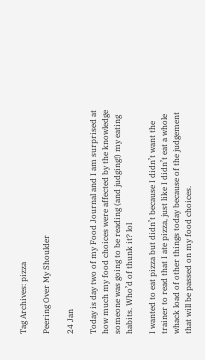Tag Archives: pizza

Peering Over My Shoulder

24 Jan

Today is day two of my Food Journal and I am surprised at how much my food choices were affected by the knowledge someone was going to be reading (and judging!) my eating habits. Who’d of thunk it? lol

I wanted to eat pizza but didn’t because I didn’t want the trainer to read that I ate pizza, just like I didn’t eat a whole whack load of other things today because of the judgement that will be passed on my food choices.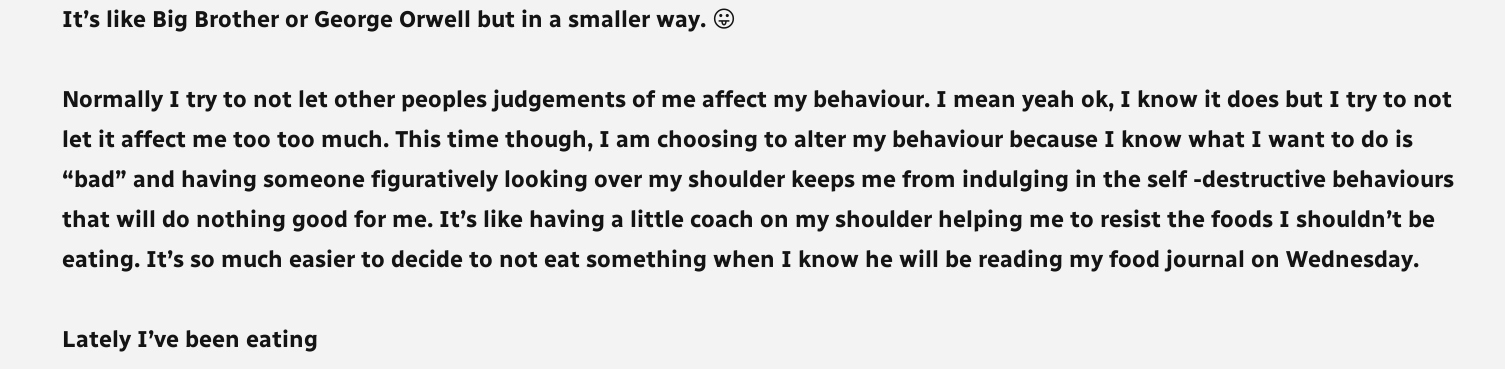It’s like Big Brother or George Orwell but in a smaller way. 😛

Normally I try to not let other peoples judgements of me affect my behaviour. I mean yeah ok, I know it does but I try to not let it affect me too too much. This time though, I am choosing to alter my behaviour because I know what I want to do is “bad” and having someone figuratively looking over my shoulder keeps me from indulging in the self -destructive behaviours that will do nothing good for me. It’s like having a little coach on my shoulder helping me to resist the foods I shouldn’t be eating. It’s so much easier to decide to not eat something when I know he will be reading my food journal on Wednesday.

Lately I’ve been eating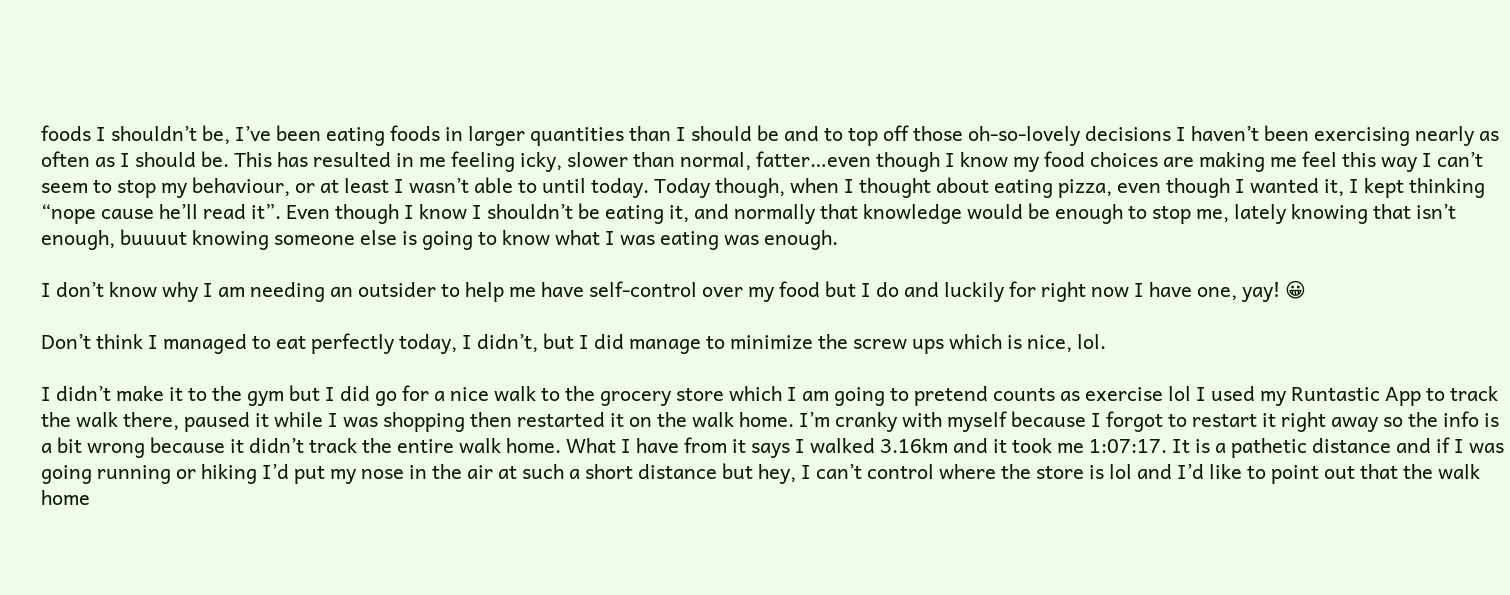foods I shouldn’t be, I’ve been eating foods in larger quantities than I should be and to top off those oh-so-lovely decisions I haven’t been exercising nearly as often as I should be. This has resulted in me feeling icky, slower than normal, fatter…even though I know my food choices are making me feel this way I can’t seem to stop my behaviour, or at least I wasn’t able to until today. Today though, when I thought about eating pizza, even though I wanted it, I kept thinking “nope cause he’ll read it”. Even though I know I shouldn’t be eating it, and normally that knowledge would be enough to stop me, lately knowing that isn’t enough, buuuut knowing someone else is going to know what I was eating was enough.

I don’t know why I am needing an outsider to help me have self-control over my food but I do and luckily for right now I have one, yay! 😀

Don’t think I managed to eat perfectly today, I didn’t, but I did manage to minimize the screw ups which is nice, lol.

I didn’t make it to the gym but I did go for a nice walk to the grocery store which I am going to pretend counts as exercise lol I used my Runtastic App to track the walk there, paused it while I was shopping then restarted it on the walk home. I’m cranky with myself because I forgot to restart it right away so the info is a bit wrong because it didn’t track the entire walk home. What I have from it says I walked 3.16km and it took me 1:07:17. It is a pathetic distance and if I was going running or hiking I’d put my nose in the air at such a short distance but hey, I can’t control where the store is lol and I’d like to point out that the walk home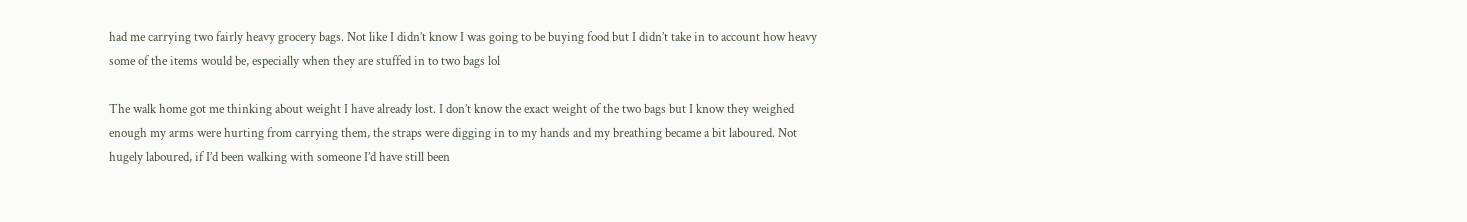had me carrying two fairly heavy grocery bags. Not like I didn’t know I was going to be buying food but I didn’t take in to account how heavy some of the items would be, especially when they are stuffed in to two bags lol

The walk home got me thinking about weight I have already lost. I don’t know the exact weight of the two bags but I know they weighed enough my arms were hurting from carrying them, the straps were digging in to my hands and my breathing became a bit laboured. Not hugely laboured, if I’d been walking with someone I’d have still been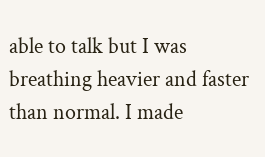able to talk but I was breathing heavier and faster than normal. I made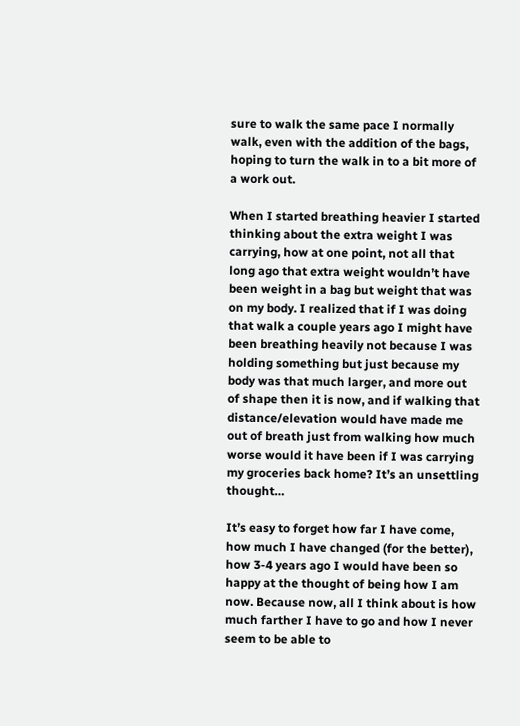sure to walk the same pace I normally walk, even with the addition of the bags, hoping to turn the walk in to a bit more of a work out.

When I started breathing heavier I started thinking about the extra weight I was carrying, how at one point, not all that long ago that extra weight wouldn’t have been weight in a bag but weight that was on my body. I realized that if I was doing that walk a couple years ago I might have been breathing heavily not because I was holding something but just because my body was that much larger, and more out of shape then it is now, and if walking that distance/elevation would have made me out of breath just from walking how much worse would it have been if I was carrying my groceries back home? It’s an unsettling thought…

It’s easy to forget how far I have come, how much I have changed (for the better), how 3-4 years ago I would have been so happy at the thought of being how I am now. Because now, all I think about is how much farther I have to go and how I never seem to be able to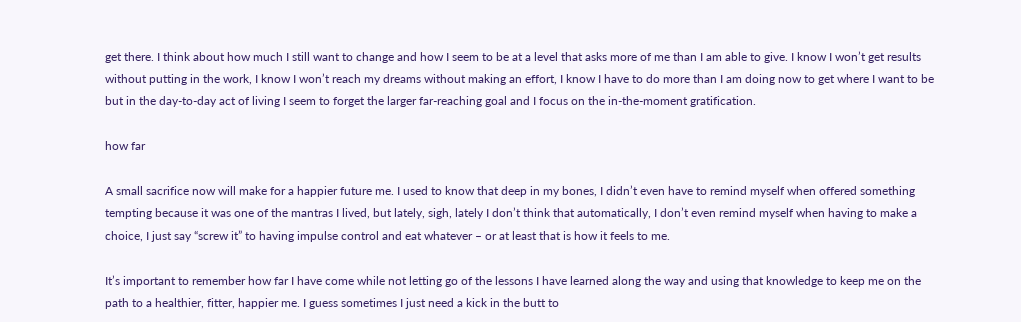get there. I think about how much I still want to change and how I seem to be at a level that asks more of me than I am able to give. I know I won’t get results without putting in the work, I know I won’t reach my dreams without making an effort, I know I have to do more than I am doing now to get where I want to be but in the day-to-day act of living I seem to forget the larger far-reaching goal and I focus on the in-the-moment gratification.

how far

A small sacrifice now will make for a happier future me. I used to know that deep in my bones, I didn’t even have to remind myself when offered something tempting because it was one of the mantras I lived, but lately, sigh, lately I don’t think that automatically, I don’t even remind myself when having to make a choice, I just say “screw it” to having impulse control and eat whatever – or at least that is how it feels to me.

It’s important to remember how far I have come while not letting go of the lessons I have learned along the way and using that knowledge to keep me on the path to a healthier, fitter, happier me. I guess sometimes I just need a kick in the butt to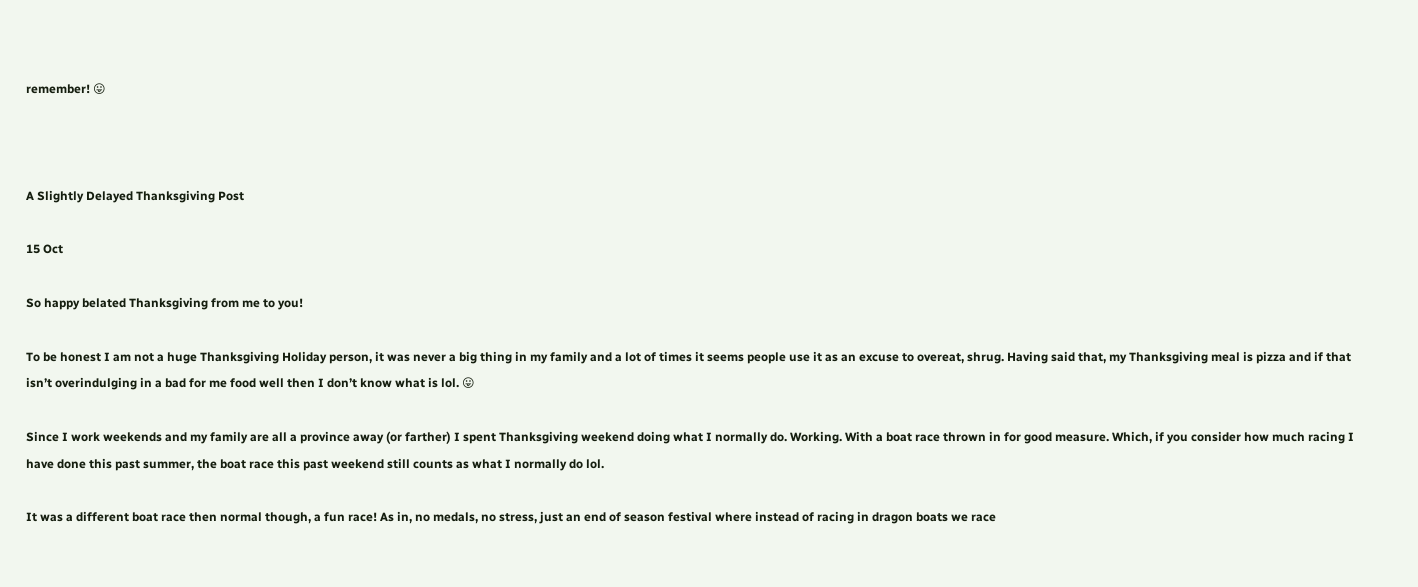remember! 😛



A Slightly Delayed Thanksgiving Post

15 Oct

So happy belated Thanksgiving from me to you!

To be honest I am not a huge Thanksgiving Holiday person, it was never a big thing in my family and a lot of times it seems people use it as an excuse to overeat, shrug. Having said that, my Thanksgiving meal is pizza and if that isn’t overindulging in a bad for me food well then I don’t know what is lol. 😛

Since I work weekends and my family are all a province away (or farther) I spent Thanksgiving weekend doing what I normally do. Working. With a boat race thrown in for good measure. Which, if you consider how much racing I have done this past summer, the boat race this past weekend still counts as what I normally do lol.

It was a different boat race then normal though, a fun race! As in, no medals, no stress, just an end of season festival where instead of racing in dragon boats we race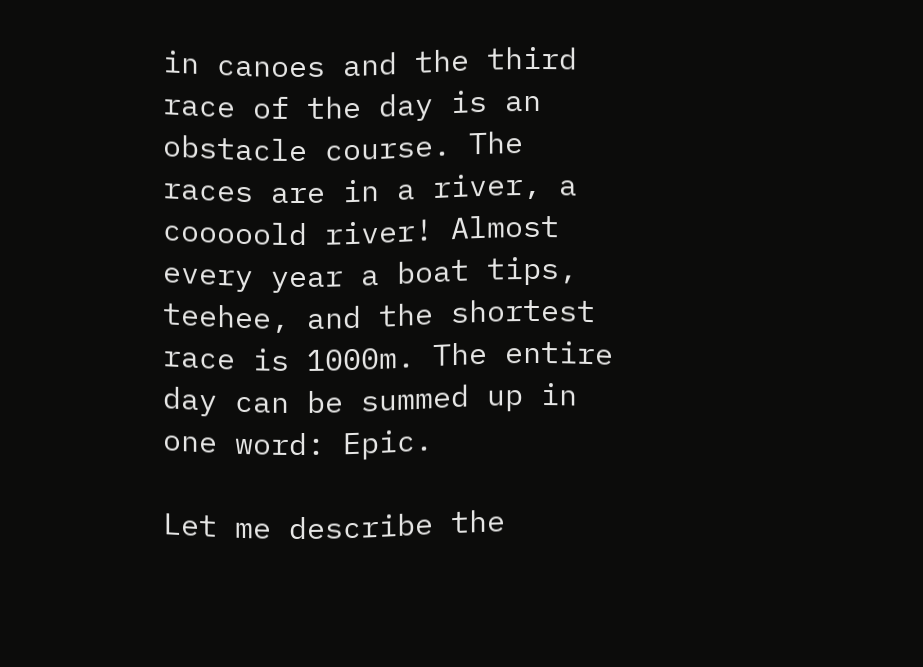in canoes and the third race of the day is an obstacle course. The races are in a river, a cooooold river! Almost every year a boat tips, teehee, and the shortest race is 1000m. The entire day can be summed up in one word: Epic.

Let me describe the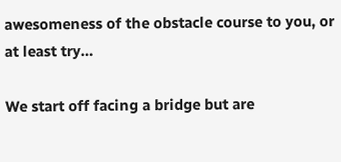awesomeness of the obstacle course to you, or at least try…

We start off facing a bridge but are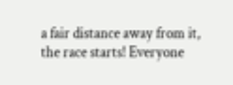a fair distance away from it, the race starts! Everyone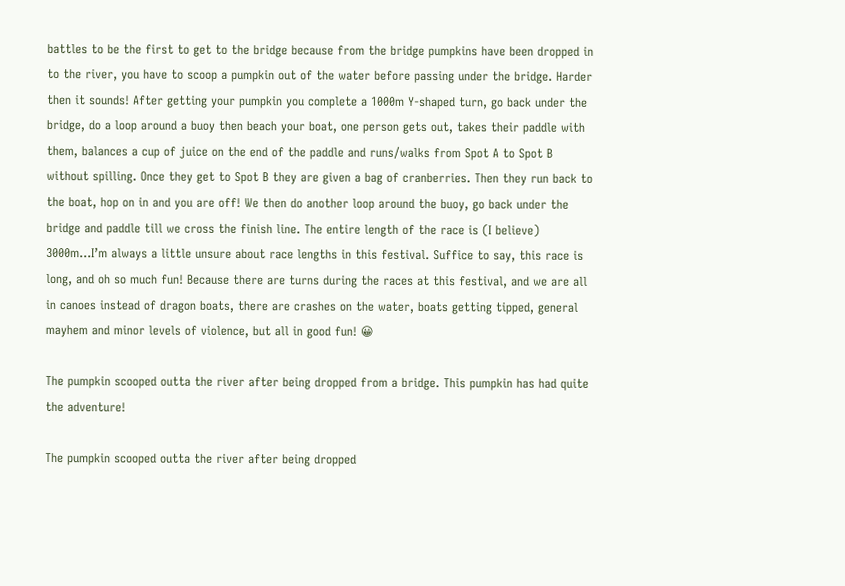battles to be the first to get to the bridge because from the bridge pumpkins have been dropped in to the river, you have to scoop a pumpkin out of the water before passing under the bridge. Harder then it sounds! After getting your pumpkin you complete a 1000m Y-shaped turn, go back under the bridge, do a loop around a buoy then beach your boat, one person gets out, takes their paddle with them, balances a cup of juice on the end of the paddle and runs/walks from Spot A to Spot B without spilling. Once they get to Spot B they are given a bag of cranberries. Then they run back to the boat, hop on in and you are off! We then do another loop around the buoy, go back under the bridge and paddle till we cross the finish line. The entire length of the race is (I believe) 3000m…I’m always a little unsure about race lengths in this festival. Suffice to say, this race is long, and oh so much fun! Because there are turns during the races at this festival, and we are all in canoes instead of dragon boats, there are crashes on the water, boats getting tipped, general mayhem and minor levels of violence, but all in good fun! 😀

The pumpkin scooped outta the river after being dropped from a bridge. This pumpkin has had quite the adventure!

The pumpkin scooped outta the river after being dropped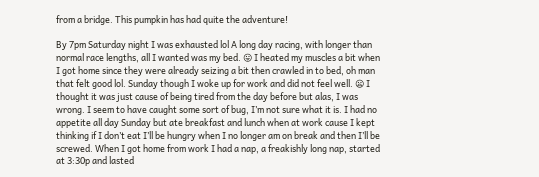from a bridge. This pumpkin has had quite the adventure!

By 7pm Saturday night I was exhausted lol A long day racing, with longer than normal race lengths, all I wanted was my bed. 😛 I heated my muscles a bit when I got home since they were already seizing a bit then crawled in to bed, oh man that felt good lol. Sunday though I woke up for work and did not feel well. 😦 I thought it was just cause of being tired from the day before but alas, I was wrong. I seem to have caught some sort of bug, I’m not sure what it is. I had no appetite all day Sunday but ate breakfast and lunch when at work cause I kept thinking if I don’t eat I’ll be hungry when I no longer am on break and then I’ll be screwed. When I got home from work I had a nap, a freakishly long nap, started at 3:30p and lasted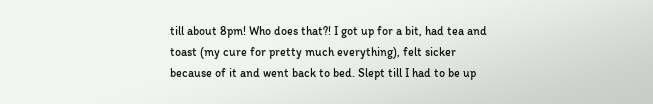till about 8pm! Who does that?! I got up for a bit, had tea and toast (my cure for pretty much everything), felt sicker because of it and went back to bed. Slept till I had to be up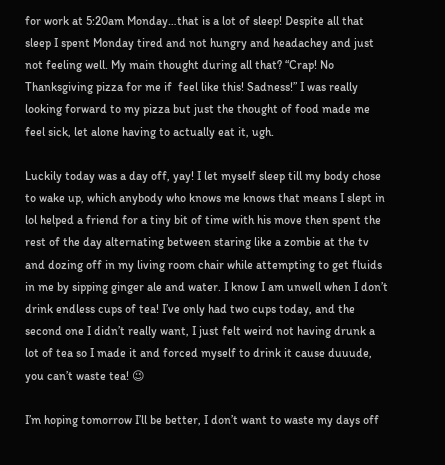for work at 5:20am Monday…that is a lot of sleep! Despite all that sleep I spent Monday tired and not hungry and headachey and just not feeling well. My main thought during all that? “Crap! No Thanksgiving pizza for me if  feel like this! Sadness!” I was really looking forward to my pizza but just the thought of food made me feel sick, let alone having to actually eat it, ugh.

Luckily today was a day off, yay! I let myself sleep till my body chose to wake up, which anybody who knows me knows that means I slept in lol helped a friend for a tiny bit of time with his move then spent the rest of the day alternating between staring like a zombie at the tv and dozing off in my living room chair while attempting to get fluids in me by sipping ginger ale and water. I know I am unwell when I don’t drink endless cups of tea! I’ve only had two cups today, and the second one I didn’t really want, I just felt weird not having drunk a lot of tea so I made it and forced myself to drink it cause duuude, you can’t waste tea! 😉

I’m hoping tomorrow I’ll be better, I don’t want to waste my days off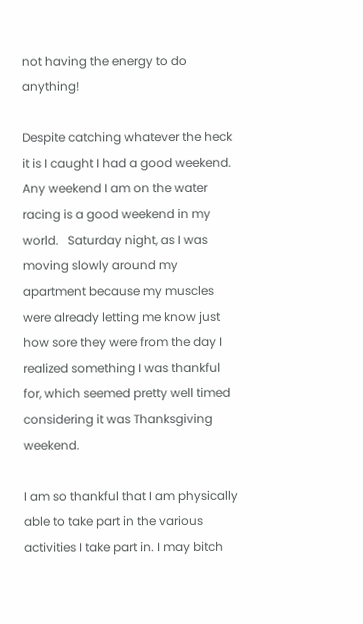not having the energy to do anything!

Despite catching whatever the heck it is I caught I had a good weekend. Any weekend I am on the water racing is a good weekend in my world.   Saturday night, as I was moving slowly around my apartment because my muscles were already letting me know just how sore they were from the day I realized something I was thankful for, which seemed pretty well timed considering it was Thanksgiving weekend.

I am so thankful that I am physically able to take part in the various activities I take part in. I may bitch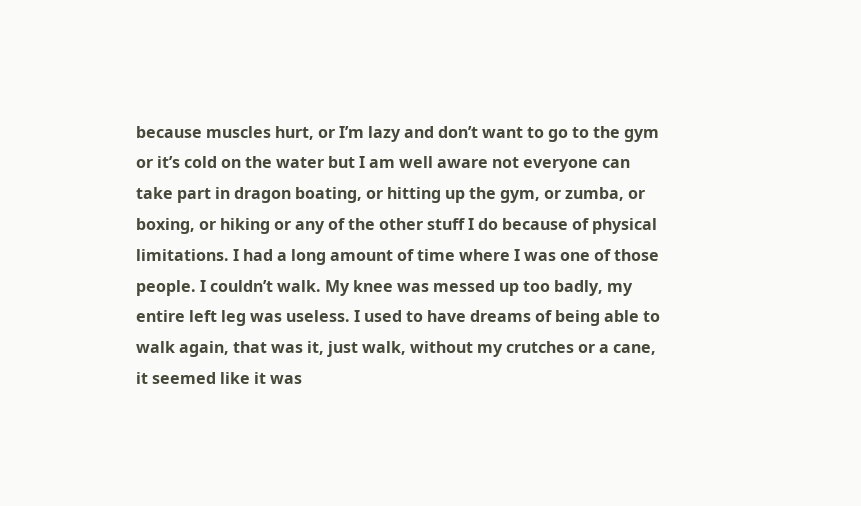because muscles hurt, or I’m lazy and don’t want to go to the gym or it’s cold on the water but I am well aware not everyone can take part in dragon boating, or hitting up the gym, or zumba, or boxing, or hiking or any of the other stuff I do because of physical limitations. I had a long amount of time where I was one of those people. I couldn’t walk. My knee was messed up too badly, my entire left leg was useless. I used to have dreams of being able to walk again, that was it, just walk, without my crutches or a cane, it seemed like it was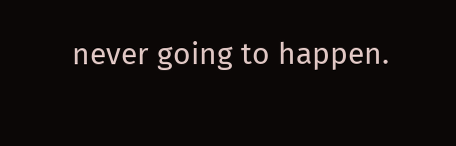never going to happen.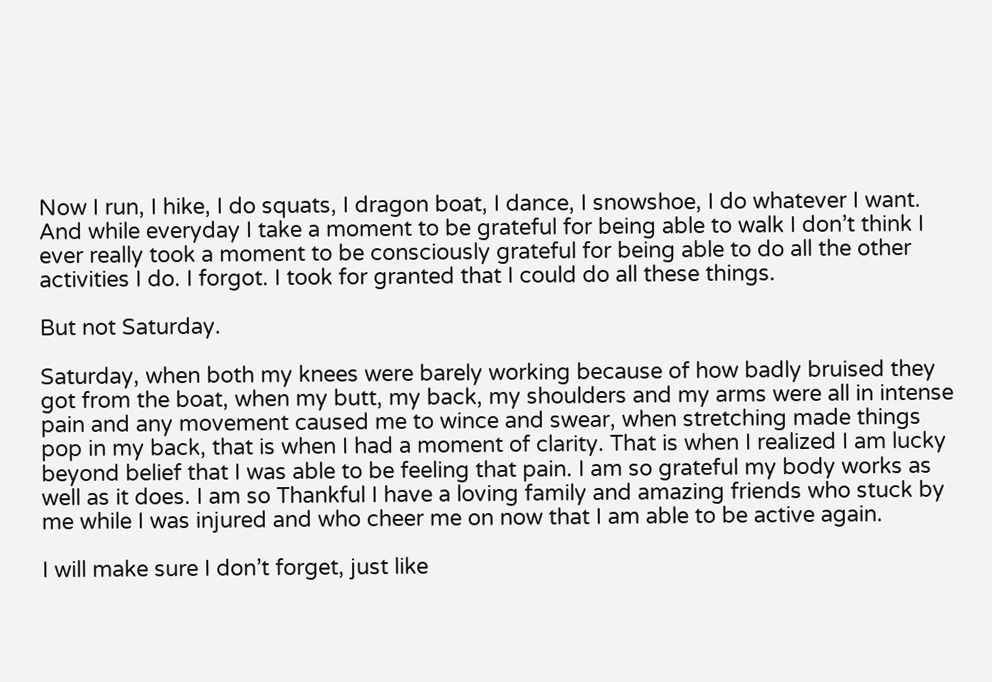Now I run, I hike, I do squats, I dragon boat, I dance, I snowshoe, I do whatever I want. And while everyday I take a moment to be grateful for being able to walk I don’t think I ever really took a moment to be consciously grateful for being able to do all the other activities I do. I forgot. I took for granted that I could do all these things.

But not Saturday.

Saturday, when both my knees were barely working because of how badly bruised they got from the boat, when my butt, my back, my shoulders and my arms were all in intense pain and any movement caused me to wince and swear, when stretching made things pop in my back, that is when I had a moment of clarity. That is when I realized I am lucky beyond belief that I was able to be feeling that pain. I am so grateful my body works as well as it does. I am so Thankful I have a loving family and amazing friends who stuck by me while I was injured and who cheer me on now that I am able to be active again.

I will make sure I don’t forget, just like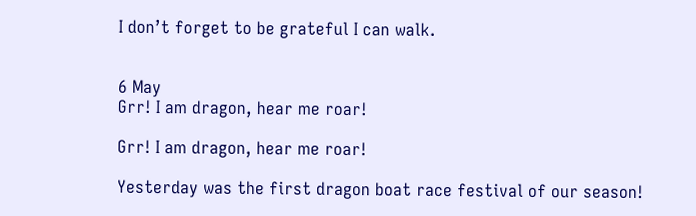I don’t forget to be grateful I can walk.


6 May
Grr! I am dragon, hear me roar!

Grr! I am dragon, hear me roar!

Yesterday was the first dragon boat race festival of our season!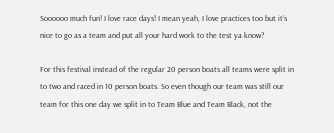Soooooo much fun! I love race days! I mean yeah, I love practices too but it’s nice to go as a team and put all your hard work to the test ya know?

For this festival instead of the regular 20 person boats all teams were split in to two and raced in 10 person boats. So even though our team was still our team for this one day we split in to Team Blue and Team Black, not the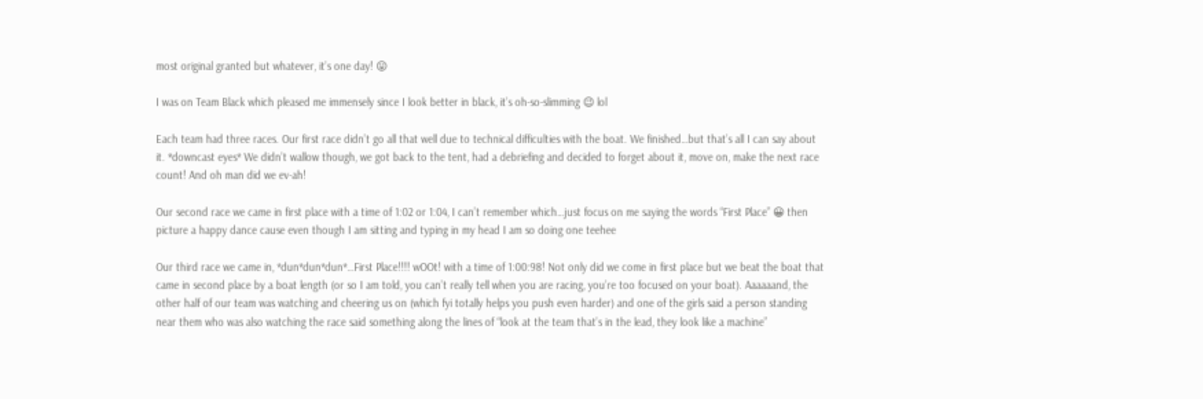most original granted but whatever, it’s one day! 😛

I was on Team Black which pleased me immensely since I look better in black, it’s oh-so-slimming 😉 lol

Each team had three races. Our first race didn’t go all that well due to technical difficulties with the boat. We finished…but that’s all I can say about it. *downcast eyes* We didn’t wallow though, we got back to the tent, had a debriefing and decided to forget about it, move on, make the next race count! And oh man did we ev-ah!

Our second race we came in first place with a time of 1:02 or 1:04, I can’t remember which…just focus on me saying the words “First Place” 😀 then picture a happy dance cause even though I am sitting and typing in my head I am so doing one teehee

Our third race we came in, *dun*dun*dun*…First Place!!!! wOOt! with a time of 1:00:98! Not only did we come in first place but we beat the boat that came in second place by a boat length (or so I am told, you can’t really tell when you are racing, you’re too focused on your boat). Aaaaaand, the other half of our team was watching and cheering us on (which fyi totally helps you push even harder) and one of the girls said a person standing near them who was also watching the race said something along the lines of “look at the team that’s in the lead, they look like a machine”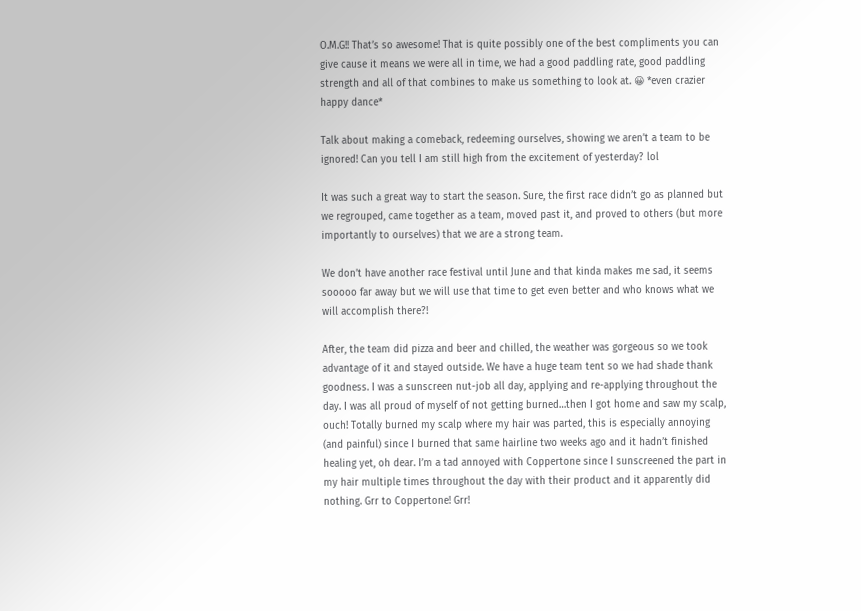O.M.G!! That’s so awesome! That is quite possibly one of the best compliments you can give cause it means we were all in time, we had a good paddling rate, good paddling strength and all of that combines to make us something to look at. 😀 *even crazier happy dance*

Talk about making a comeback, redeeming ourselves, showing we aren’t a team to be ignored! Can you tell I am still high from the excitement of yesterday? lol

It was such a great way to start the season. Sure, the first race didn’t go as planned but we regrouped, came together as a team, moved past it, and proved to others (but more importantly to ourselves) that we are a strong team.

We don’t have another race festival until June and that kinda makes me sad, it seems sooooo far away but we will use that time to get even better and who knows what we will accomplish there?!

After, the team did pizza and beer and chilled, the weather was gorgeous so we took advantage of it and stayed outside. We have a huge team tent so we had shade thank goodness. I was a sunscreen nut-job all day, applying and re-applying throughout the day. I was all proud of myself of not getting burned…then I got home and saw my scalp, ouch! Totally burned my scalp where my hair was parted, this is especially annoying (and painful) since I burned that same hairline two weeks ago and it hadn’t finished healing yet, oh dear. I’m a tad annoyed with Coppertone since I sunscreened the part in my hair multiple times throughout the day with their product and it apparently did nothing. Grr to Coppertone! Grr!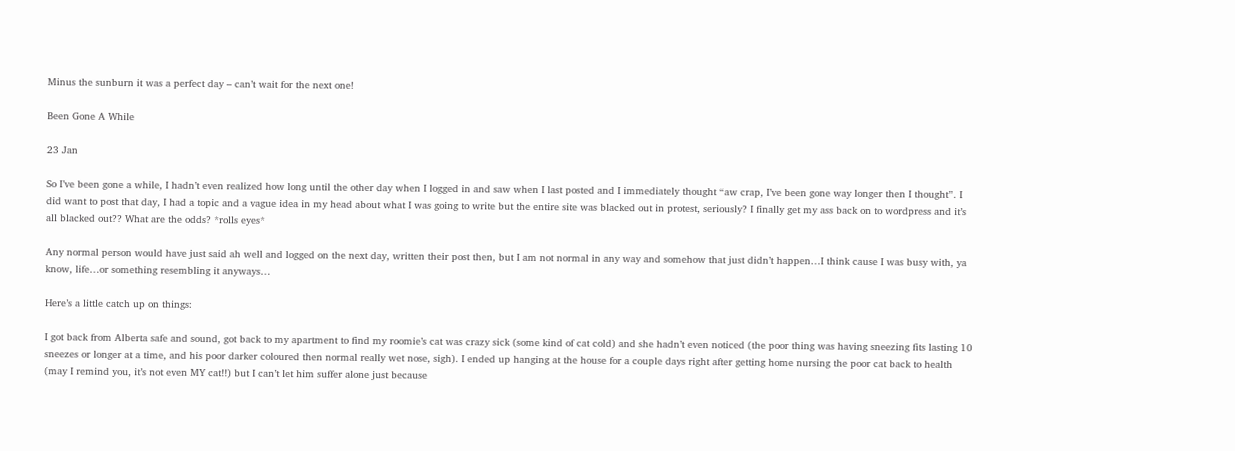Minus the sunburn it was a perfect day – can’t wait for the next one!

Been Gone A While

23 Jan

So I’ve been gone a while, I hadn’t even realized how long until the other day when I logged in and saw when I last posted and I immediately thought “aw crap, I’ve been gone way longer then I thought”. I did want to post that day, I had a topic and a vague idea in my head about what I was going to write but the entire site was blacked out in protest, seriously? I finally get my ass back on to wordpress and it’s all blacked out?? What are the odds? *rolls eyes*

Any normal person would have just said ah well and logged on the next day, written their post then, but I am not normal in any way and somehow that just didn’t happen…I think cause I was busy with, ya know, life…or something resembling it anyways…

Here’s a little catch up on things:

I got back from Alberta safe and sound, got back to my apartment to find my roomie’s cat was crazy sick (some kind of cat cold) and she hadn’t even noticed (the poor thing was having sneezing fits lasting 10 sneezes or longer at a time, and his poor darker coloured then normal really wet nose, sigh). I ended up hanging at the house for a couple days right after getting home nursing the poor cat back to health (may I remind you, it’s not even MY cat!!) but I can’t let him suffer alone just because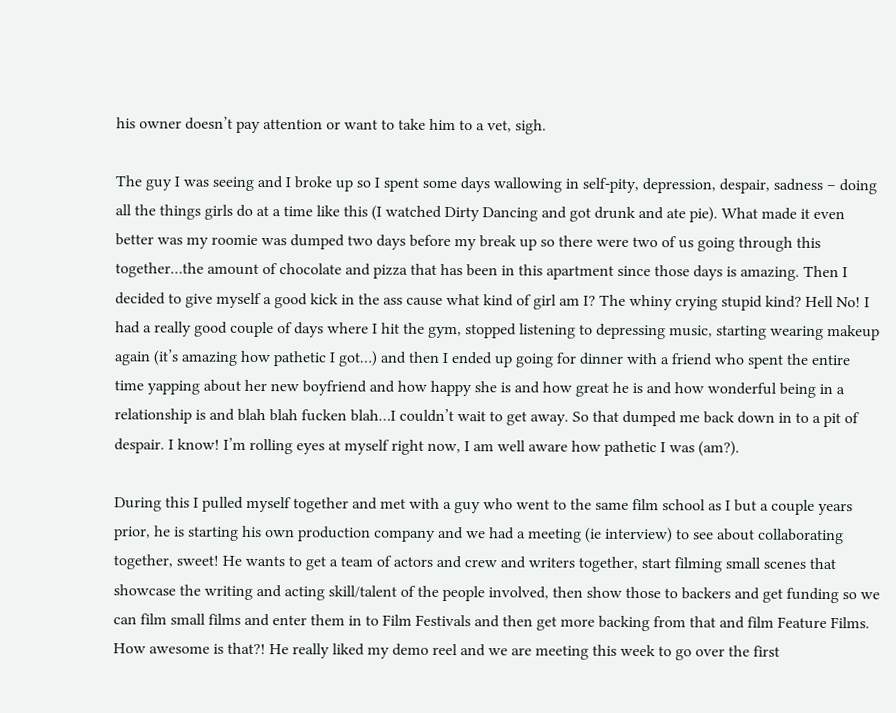his owner doesn’t pay attention or want to take him to a vet, sigh.

The guy I was seeing and I broke up so I spent some days wallowing in self-pity, depression, despair, sadness – doing all the things girls do at a time like this (I watched Dirty Dancing and got drunk and ate pie). What made it even better was my roomie was dumped two days before my break up so there were two of us going through this together…the amount of chocolate and pizza that has been in this apartment since those days is amazing. Then I decided to give myself a good kick in the ass cause what kind of girl am I? The whiny crying stupid kind? Hell No! I had a really good couple of days where I hit the gym, stopped listening to depressing music, starting wearing makeup again (it’s amazing how pathetic I got…) and then I ended up going for dinner with a friend who spent the entire time yapping about her new boyfriend and how happy she is and how great he is and how wonderful being in a relationship is and blah blah fucken blah…I couldn’t wait to get away. So that dumped me back down in to a pit of despair. I know! I’m rolling eyes at myself right now, I am well aware how pathetic I was (am?).

During this I pulled myself together and met with a guy who went to the same film school as I but a couple years prior, he is starting his own production company and we had a meeting (ie interview) to see about collaborating together, sweet! He wants to get a team of actors and crew and writers together, start filming small scenes that showcase the writing and acting skill/talent of the people involved, then show those to backers and get funding so we can film small films and enter them in to Film Festivals and then get more backing from that and film Feature Films. How awesome is that?! He really liked my demo reel and we are meeting this week to go over the first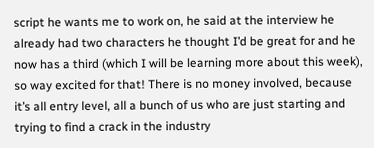script he wants me to work on, he said at the interview he already had two characters he thought I’d be great for and he now has a third (which I will be learning more about this week), so way excited for that! There is no money involved, because it’s all entry level, all a bunch of us who are just starting and trying to find a crack in the industry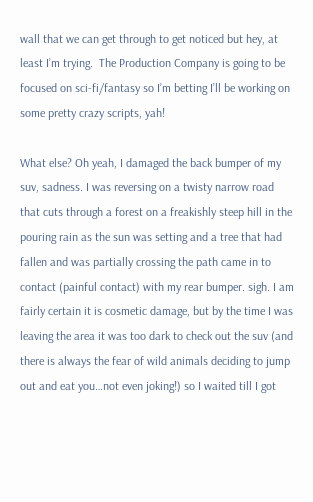wall that we can get through to get noticed but hey, at least I’m trying.  The Production Company is going to be focused on sci-fi/fantasy so I’m betting I’ll be working on some pretty crazy scripts, yah!

What else? Oh yeah, I damaged the back bumper of my suv, sadness. I was reversing on a twisty narrow road that cuts through a forest on a freakishly steep hill in the pouring rain as the sun was setting and a tree that had fallen and was partially crossing the path came in to contact (painful contact) with my rear bumper. sigh. I am fairly certain it is cosmetic damage, but by the time I was leaving the area it was too dark to check out the suv (and there is always the fear of wild animals deciding to jump out and eat you…not even joking!) so I waited till I got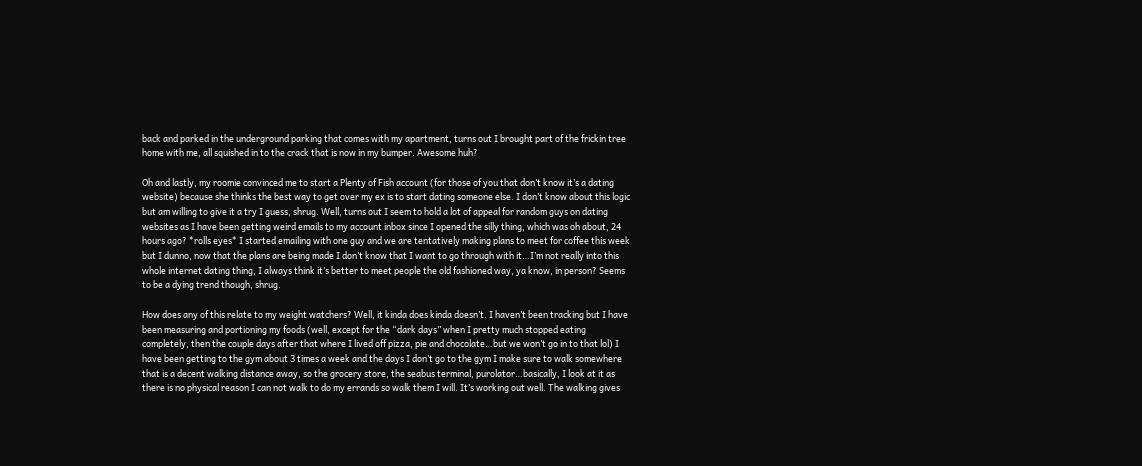back and parked in the underground parking that comes with my apartment, turns out I brought part of the frickin tree home with me, all squished in to the crack that is now in my bumper. Awesome huh?

Oh and lastly, my roomie convinced me to start a Plenty of Fish account (for those of you that don’t know it’s a dating website) because she thinks the best way to get over my ex is to start dating someone else. I don’t know about this logic but am willing to give it a try I guess, shrug. Well, turns out I seem to hold a lot of appeal for random guys on dating websites as I have been getting weird emails to my account inbox since I opened the silly thing, which was oh about, 24 hours ago? *rolls eyes* I started emailing with one guy and we are tentatively making plans to meet for coffee this week but I dunno, now that the plans are being made I don’t know that I want to go through with it…I’m not really into this whole internet dating thing, I always think it’s better to meet people the old fashioned way, ya know, in person? Seems to be a dying trend though, shrug.

How does any of this relate to my weight watchers? Well, it kinda does kinda doesn’t. I haven’t been tracking but I have been measuring and portioning my foods (well, except for the “dark days” when I pretty much stopped eating completely, then the couple days after that where I lived off pizza, pie and chocolate…but we won’t go in to that lol) I have been getting to the gym about 3 times a week and the days I don’t go to the gym I make sure to walk somewhere that is a decent walking distance away, so the grocery store, the seabus terminal, purolator…basically, I look at it as there is no physical reason I can not walk to do my errands so walk them I will. It’s working out well. The walking gives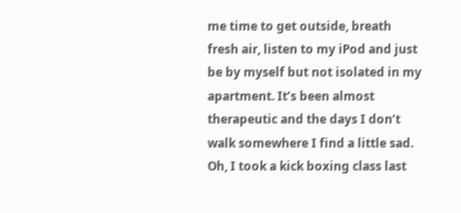me time to get outside, breath fresh air, listen to my iPod and just be by myself but not isolated in my apartment. It’s been almost therapeutic and the days I don’t walk somewhere I find a little sad. Oh, I took a kick boxing class last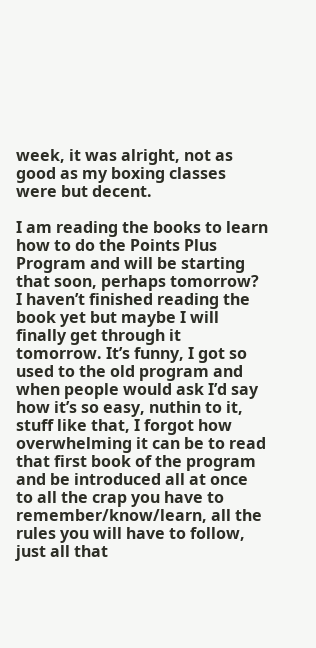week, it was alright, not as good as my boxing classes were but decent.

I am reading the books to learn how to do the Points Plus Program and will be starting that soon, perhaps tomorrow? I haven’t finished reading the book yet but maybe I will finally get through it tomorrow. It’s funny, I got so used to the old program and when people would ask I’d say how it’s so easy, nuthin to it, stuff like that, I forgot how overwhelming it can be to read that first book of the program and be introduced all at once to all the crap you have to remember/know/learn, all the rules you will have to follow, just all that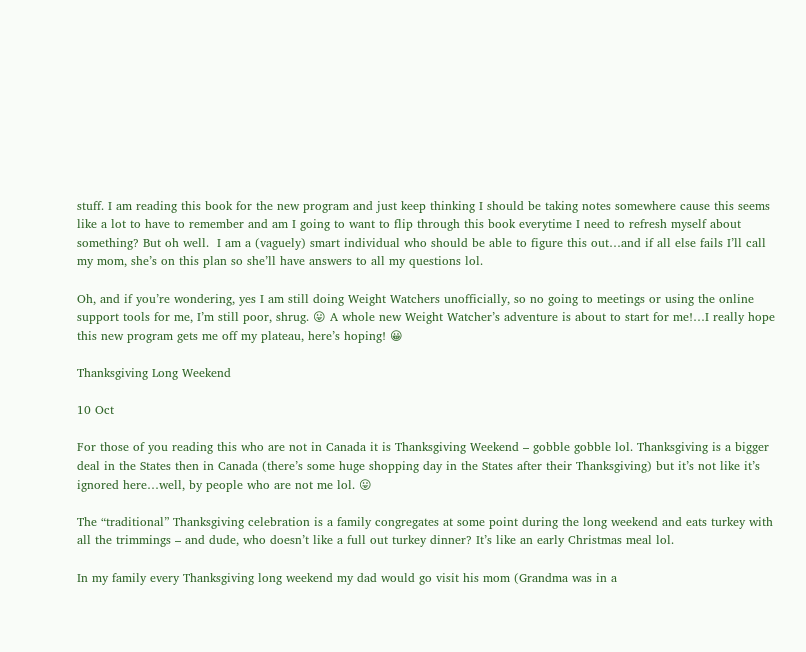stuff. I am reading this book for the new program and just keep thinking I should be taking notes somewhere cause this seems like a lot to have to remember and am I going to want to flip through this book everytime I need to refresh myself about something? But oh well.  I am a (vaguely) smart individual who should be able to figure this out…and if all else fails I’ll call my mom, she’s on this plan so she’ll have answers to all my questions lol.

Oh, and if you’re wondering, yes I am still doing Weight Watchers unofficially, so no going to meetings or using the online support tools for me, I’m still poor, shrug. 😛 A whole new Weight Watcher’s adventure is about to start for me!…I really hope this new program gets me off my plateau, here’s hoping! 😀

Thanksgiving Long Weekend

10 Oct

For those of you reading this who are not in Canada it is Thanksgiving Weekend – gobble gobble lol. Thanksgiving is a bigger deal in the States then in Canada (there’s some huge shopping day in the States after their Thanksgiving) but it’s not like it’s ignored here…well, by people who are not me lol. 😛

The “traditional” Thanksgiving celebration is a family congregates at some point during the long weekend and eats turkey with all the trimmings – and dude, who doesn’t like a full out turkey dinner? It’s like an early Christmas meal lol.

In my family every Thanksgiving long weekend my dad would go visit his mom (Grandma was in a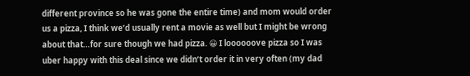different province so he was gone the entire time) and mom would order us a pizza, I think we’d usually rent a movie as well but I might be wrong about that…for sure though we had pizza. 😀 I loooooove pizza so I was uber happy with this deal since we didn’t order it in very often (my dad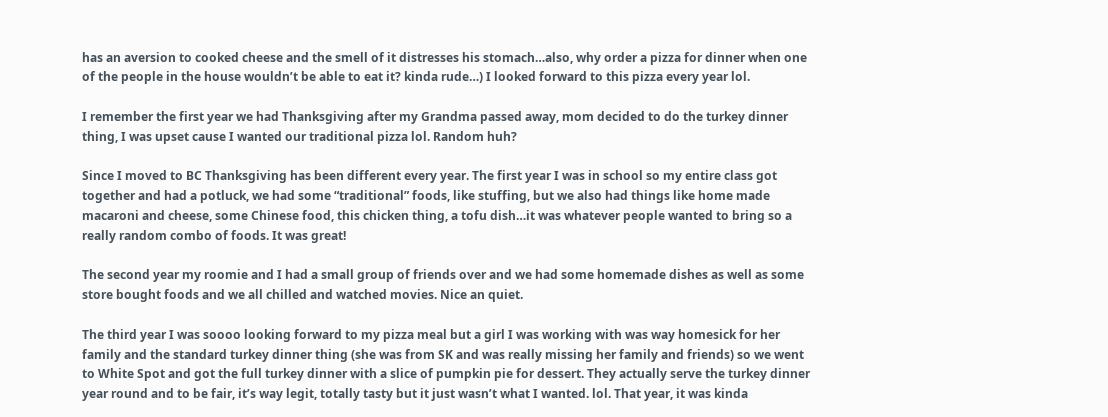has an aversion to cooked cheese and the smell of it distresses his stomach…also, why order a pizza for dinner when one of the people in the house wouldn’t be able to eat it? kinda rude…) I looked forward to this pizza every year lol.

I remember the first year we had Thanksgiving after my Grandma passed away, mom decided to do the turkey dinner thing, I was upset cause I wanted our traditional pizza lol. Random huh?

Since I moved to BC Thanksgiving has been different every year. The first year I was in school so my entire class got together and had a potluck, we had some “traditional” foods, like stuffing, but we also had things like home made macaroni and cheese, some Chinese food, this chicken thing, a tofu dish…it was whatever people wanted to bring so a really random combo of foods. It was great!

The second year my roomie and I had a small group of friends over and we had some homemade dishes as well as some store bought foods and we all chilled and watched movies. Nice an quiet.

The third year I was soooo looking forward to my pizza meal but a girl I was working with was way homesick for her family and the standard turkey dinner thing (she was from SK and was really missing her family and friends) so we went to White Spot and got the full turkey dinner with a slice of pumpkin pie for dessert. They actually serve the turkey dinner year round and to be fair, it’s way legit, totally tasty but it just wasn’t what I wanted. lol. That year, it was kinda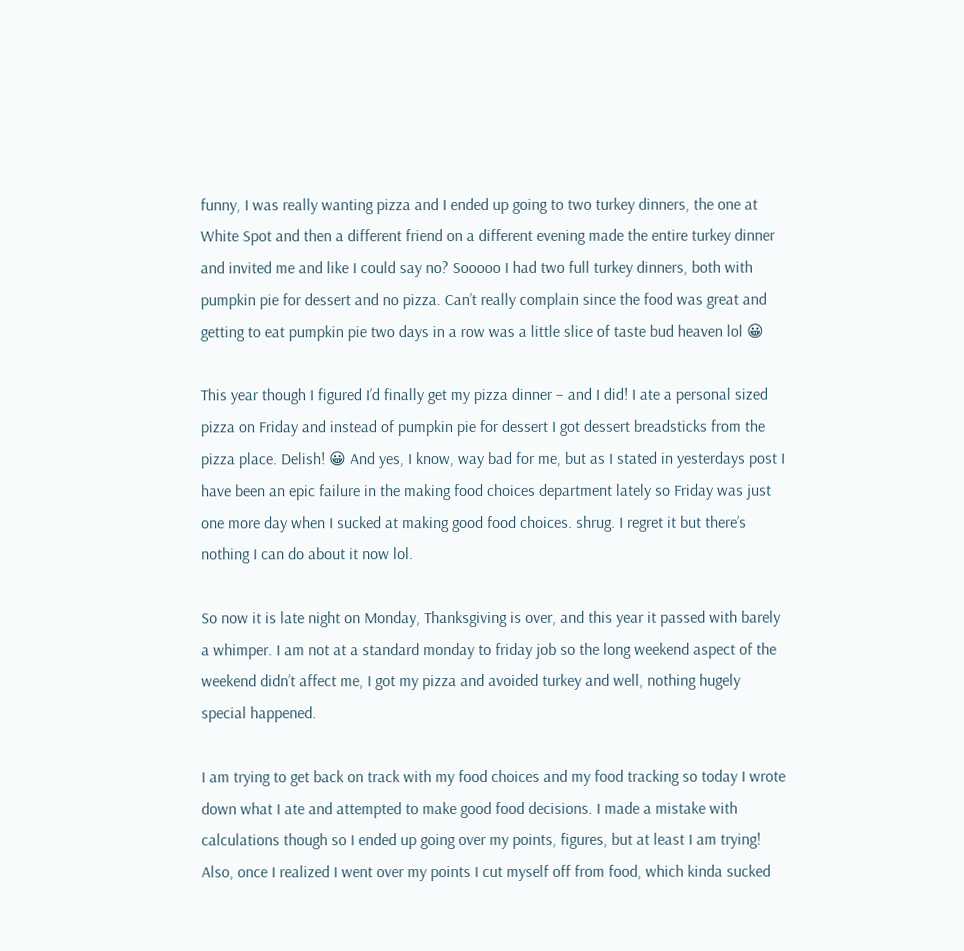funny, I was really wanting pizza and I ended up going to two turkey dinners, the one at White Spot and then a different friend on a different evening made the entire turkey dinner and invited me and like I could say no? Sooooo I had two full turkey dinners, both with pumpkin pie for dessert and no pizza. Can’t really complain since the food was great and getting to eat pumpkin pie two days in a row was a little slice of taste bud heaven lol 😀

This year though I figured I’d finally get my pizza dinner – and I did! I ate a personal sized pizza on Friday and instead of pumpkin pie for dessert I got dessert breadsticks from the pizza place. Delish! 😀 And yes, I know, way bad for me, but as I stated in yesterdays post I have been an epic failure in the making food choices department lately so Friday was just one more day when I sucked at making good food choices. shrug. I regret it but there’s nothing I can do about it now lol.

So now it is late night on Monday, Thanksgiving is over, and this year it passed with barely a whimper. I am not at a standard monday to friday job so the long weekend aspect of the weekend didn’t affect me, I got my pizza and avoided turkey and well, nothing hugely special happened.

I am trying to get back on track with my food choices and my food tracking so today I wrote down what I ate and attempted to make good food decisions. I made a mistake with calculations though so I ended up going over my points, figures, but at least I am trying! Also, once I realized I went over my points I cut myself off from food, which kinda sucked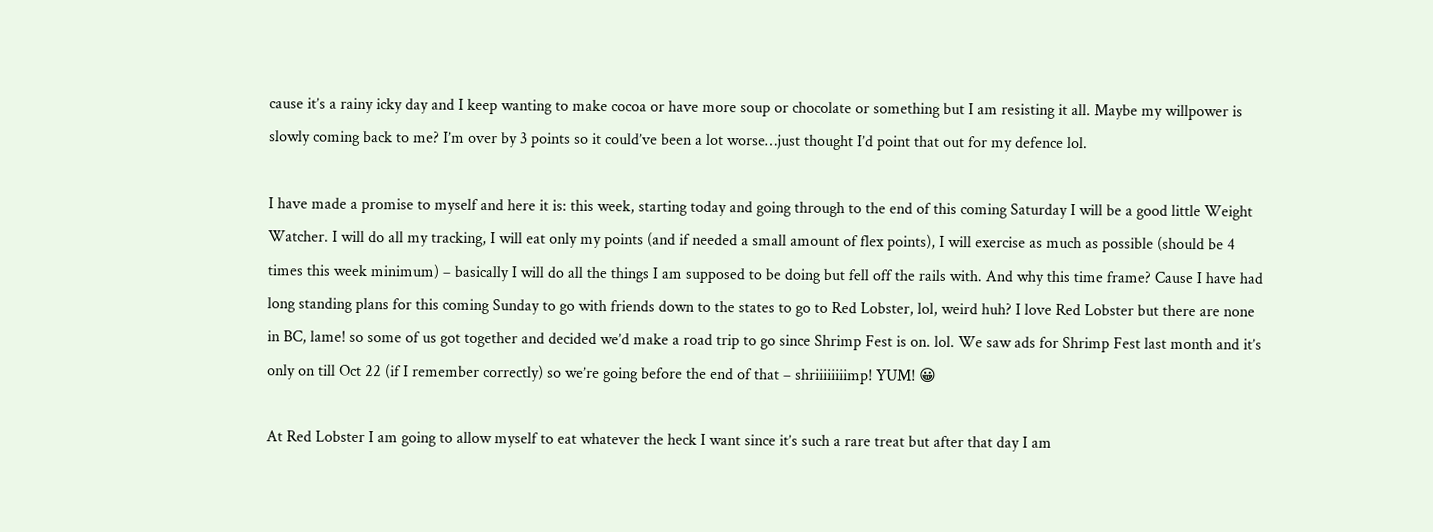cause it’s a rainy icky day and I keep wanting to make cocoa or have more soup or chocolate or something but I am resisting it all. Maybe my willpower is slowly coming back to me? I’m over by 3 points so it could’ve been a lot worse…just thought I’d point that out for my defence lol.

I have made a promise to myself and here it is: this week, starting today and going through to the end of this coming Saturday I will be a good little Weight Watcher. I will do all my tracking, I will eat only my points (and if needed a small amount of flex points), I will exercise as much as possible (should be 4 times this week minimum) – basically I will do all the things I am supposed to be doing but fell off the rails with. And why this time frame? Cause I have had long standing plans for this coming Sunday to go with friends down to the states to go to Red Lobster, lol, weird huh? I love Red Lobster but there are none in BC, lame! so some of us got together and decided we’d make a road trip to go since Shrimp Fest is on. lol. We saw ads for Shrimp Fest last month and it’s only on till Oct 22 (if I remember correctly) so we’re going before the end of that – shriiiiiiiimp! YUM! 😀

At Red Lobster I am going to allow myself to eat whatever the heck I want since it’s such a rare treat but after that day I am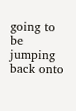going to be jumping back onto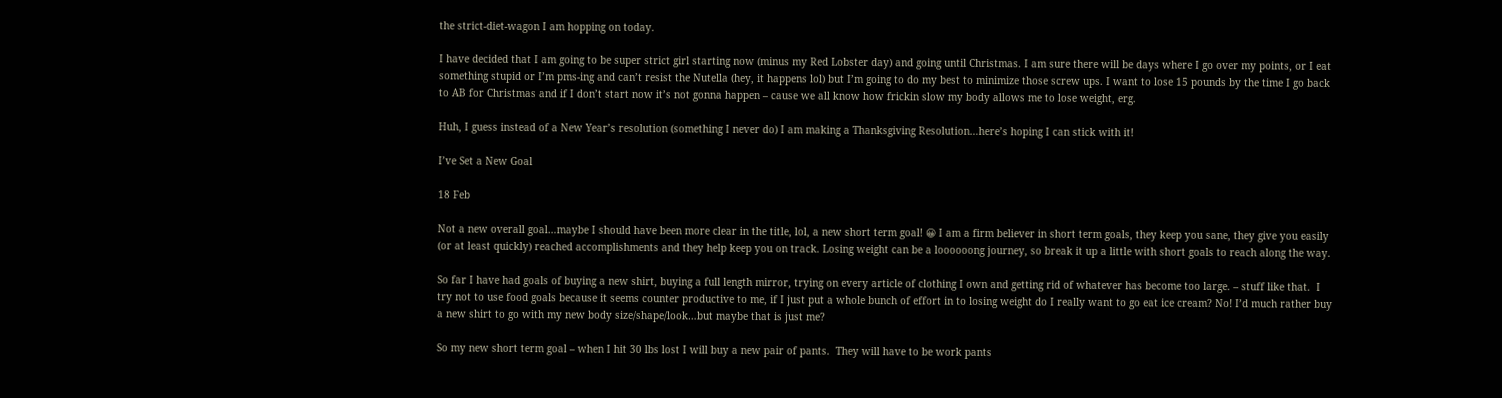the strict-diet-wagon I am hopping on today.

I have decided that I am going to be super strict girl starting now (minus my Red Lobster day) and going until Christmas. I am sure there will be days where I go over my points, or I eat something stupid or I’m pms-ing and can’t resist the Nutella (hey, it happens lol) but I’m going to do my best to minimize those screw ups. I want to lose 15 pounds by the time I go back to AB for Christmas and if I don’t start now it’s not gonna happen – cause we all know how frickin slow my body allows me to lose weight, erg.

Huh, I guess instead of a New Year’s resolution (something I never do) I am making a Thanksgiving Resolution…here’s hoping I can stick with it!

I’ve Set a New Goal

18 Feb

Not a new overall goal…maybe I should have been more clear in the title, lol, a new short term goal! 😀 I am a firm believer in short term goals, they keep you sane, they give you easily (or at least quickly) reached accomplishments and they help keep you on track. Losing weight can be a loooooong journey, so break it up a little with short goals to reach along the way.

So far I have had goals of buying a new shirt, buying a full length mirror, trying on every article of clothing I own and getting rid of whatever has become too large. – stuff like that.  I try not to use food goals because it seems counter productive to me, if I just put a whole bunch of effort in to losing weight do I really want to go eat ice cream? No! I’d much rather buy a new shirt to go with my new body size/shape/look…but maybe that is just me?

So my new short term goal – when I hit 30 lbs lost I will buy a new pair of pants.  They will have to be work pants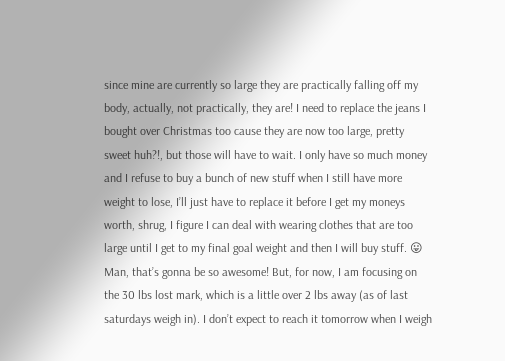since mine are currently so large they are practically falling off my body, actually, not practically, they are! I need to replace the jeans I bought over Christmas too cause they are now too large, pretty sweet huh?!, but those will have to wait. I only have so much money and I refuse to buy a bunch of new stuff when I still have more weight to lose, I’ll just have to replace it before I get my moneys worth, shrug, I figure I can deal with wearing clothes that are too large until I get to my final goal weight and then I will buy stuff. 😛 Man, that’s gonna be so awesome! But, for now, I am focusing on the 30 lbs lost mark, which is a little over 2 lbs away (as of last saturdays weigh in). I don’t expect to reach it tomorrow when I weigh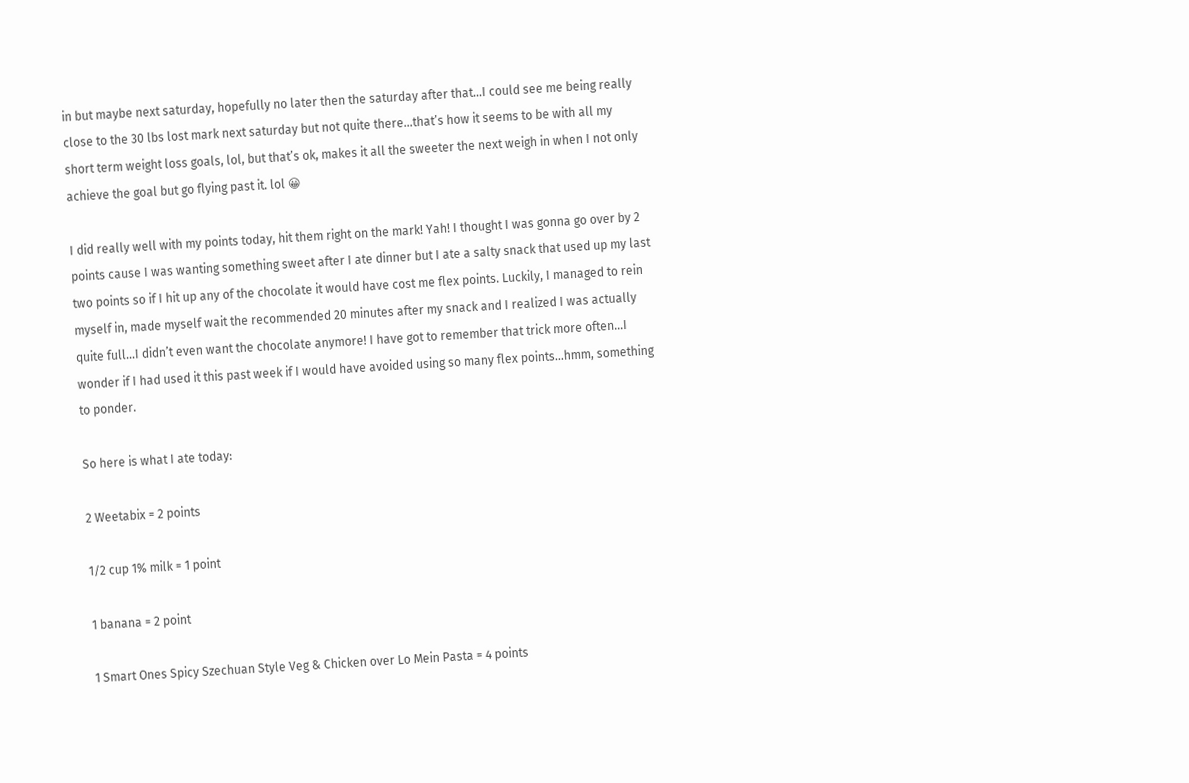in but maybe next saturday, hopefully no later then the saturday after that…I could see me being really close to the 30 lbs lost mark next saturday but not quite there…that’s how it seems to be with all my short term weight loss goals, lol, but that’s ok, makes it all the sweeter the next weigh in when I not only achieve the goal but go flying past it. lol 😀

I did really well with my points today, hit them right on the mark! Yah! I thought I was gonna go over by 2 points cause I was wanting something sweet after I ate dinner but I ate a salty snack that used up my last two points so if I hit up any of the chocolate it would have cost me flex points. Luckily, I managed to rein myself in, made myself wait the recommended 20 minutes after my snack and I realized I was actually quite full…I didn’t even want the chocolate anymore! I have got to remember that trick more often…I wonder if I had used it this past week if I would have avoided using so many flex points…hmm, something to ponder.

So here is what I ate today:

2 Weetabix = 2 points

1/2 cup 1% milk = 1 point

1 banana = 2 point

1 Smart Ones Spicy Szechuan Style Veg & Chicken over Lo Mein Pasta = 4 points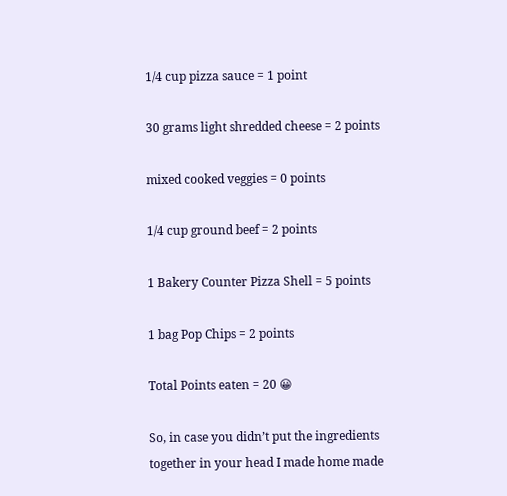1/4 cup pizza sauce = 1 point

30 grams light shredded cheese = 2 points

mixed cooked veggies = 0 points

1/4 cup ground beef = 2 points

1 Bakery Counter Pizza Shell = 5 points

1 bag Pop Chips = 2 points

Total Points eaten = 20 😀

So, in case you didn’t put the ingredients together in your head I made home made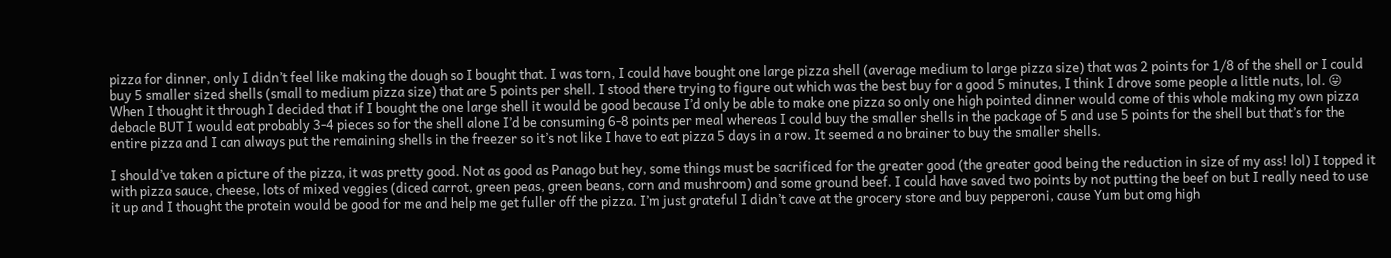pizza for dinner, only I didn’t feel like making the dough so I bought that. I was torn, I could have bought one large pizza shell (average medium to large pizza size) that was 2 points for 1/8 of the shell or I could buy 5 smaller sized shells (small to medium pizza size) that are 5 points per shell. I stood there trying to figure out which was the best buy for a good 5 minutes, I think I drove some people a little nuts, lol. 😛 When I thought it through I decided that if I bought the one large shell it would be good because I’d only be able to make one pizza so only one high pointed dinner would come of this whole making my own pizza debacle BUT I would eat probably 3-4 pieces so for the shell alone I’d be consuming 6-8 points per meal whereas I could buy the smaller shells in the package of 5 and use 5 points for the shell but that’s for the entire pizza and I can always put the remaining shells in the freezer so it’s not like I have to eat pizza 5 days in a row. It seemed a no brainer to buy the smaller shells.

I should’ve taken a picture of the pizza, it was pretty good. Not as good as Panago but hey, some things must be sacrificed for the greater good (the greater good being the reduction in size of my ass! lol) I topped it with pizza sauce, cheese, lots of mixed veggies (diced carrot, green peas, green beans, corn and mushroom) and some ground beef. I could have saved two points by not putting the beef on but I really need to use it up and I thought the protein would be good for me and help me get fuller off the pizza. I’m just grateful I didn’t cave at the grocery store and buy pepperoni, cause Yum but omg high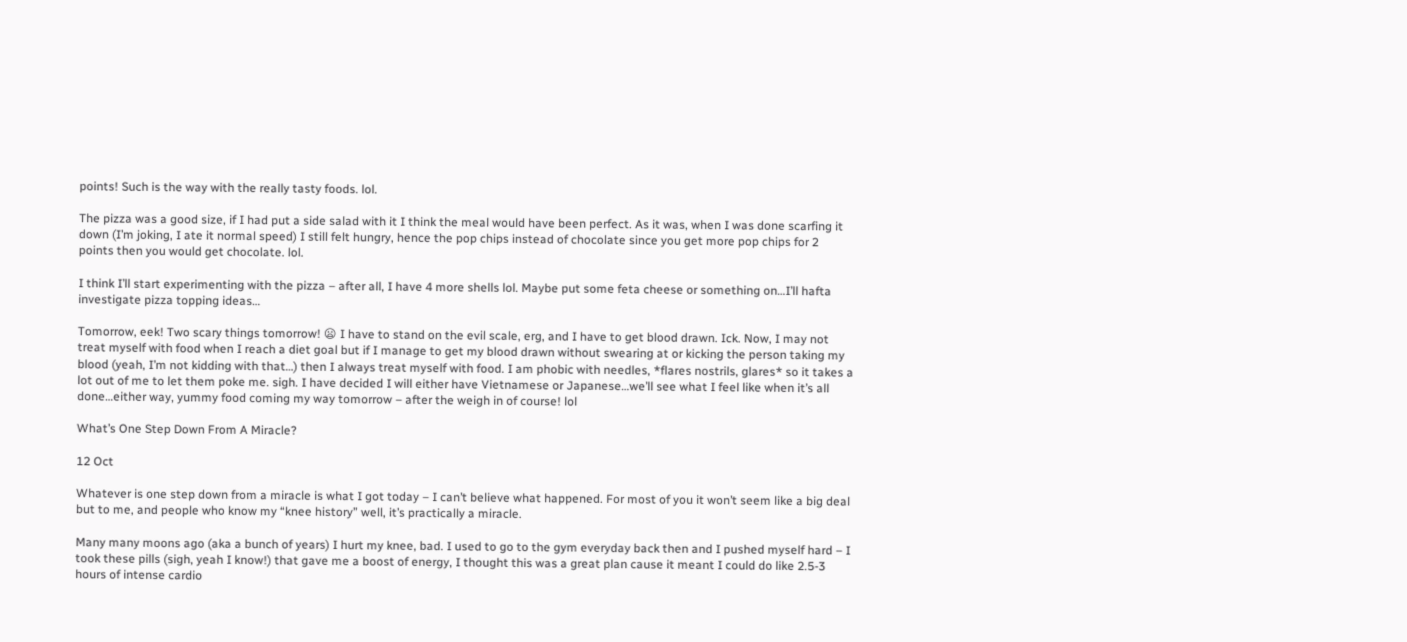points! Such is the way with the really tasty foods. lol.

The pizza was a good size, if I had put a side salad with it I think the meal would have been perfect. As it was, when I was done scarfing it down (I’m joking, I ate it normal speed) I still felt hungry, hence the pop chips instead of chocolate since you get more pop chips for 2 points then you would get chocolate. lol.

I think I’ll start experimenting with the pizza – after all, I have 4 more shells lol. Maybe put some feta cheese or something on…I’ll hafta investigate pizza topping ideas…

Tomorrow, eek! Two scary things tomorrow! 😦 I have to stand on the evil scale, erg, and I have to get blood drawn. Ick. Now, I may not treat myself with food when I reach a diet goal but if I manage to get my blood drawn without swearing at or kicking the person taking my blood (yeah, I’m not kidding with that…) then I always treat myself with food. I am phobic with needles, *flares nostrils, glares* so it takes a lot out of me to let them poke me. sigh. I have decided I will either have Vietnamese or Japanese…we’ll see what I feel like when it’s all done…either way, yummy food coming my way tomorrow – after the weigh in of course! lol

What’s One Step Down From A Miracle?

12 Oct

Whatever is one step down from a miracle is what I got today – I can’t believe what happened. For most of you it won’t seem like a big deal but to me, and people who know my “knee history” well, it’s practically a miracle.

Many many moons ago (aka a bunch of years) I hurt my knee, bad. I used to go to the gym everyday back then and I pushed myself hard – I took these pills (sigh, yeah I know!) that gave me a boost of energy, I thought this was a great plan cause it meant I could do like 2.5-3 hours of intense cardio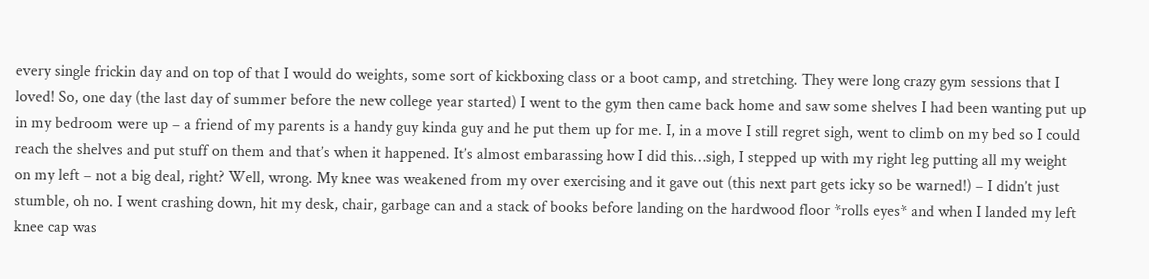every single frickin day and on top of that I would do weights, some sort of kickboxing class or a boot camp, and stretching. They were long crazy gym sessions that I loved! So, one day (the last day of summer before the new college year started) I went to the gym then came back home and saw some shelves I had been wanting put up in my bedroom were up – a friend of my parents is a handy guy kinda guy and he put them up for me. I, in a move I still regret sigh, went to climb on my bed so I could reach the shelves and put stuff on them and that’s when it happened. It’s almost embarassing how I did this…sigh, I stepped up with my right leg putting all my weight on my left – not a big deal, right? Well, wrong. My knee was weakened from my over exercising and it gave out (this next part gets icky so be warned!) – I didn’t just stumble, oh no. I went crashing down, hit my desk, chair, garbage can and a stack of books before landing on the hardwood floor *rolls eyes* and when I landed my left knee cap was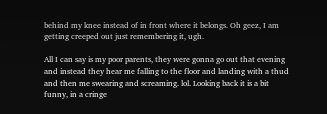behind my knee instead of in front where it belongs. Oh geez, I am getting creeped out just remembering it, ugh.

All I can say is my poor parents, they were gonna go out that evening and instead they hear me falling to the floor and landing with a thud and then me swearing and screaming. lol. Looking back it is a bit funny, in a cringe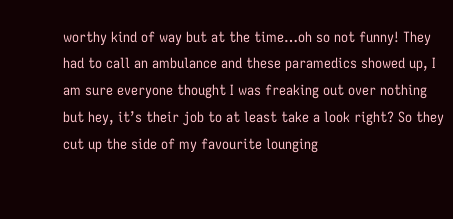worthy kind of way but at the time…oh so not funny! They had to call an ambulance and these paramedics showed up, I am sure everyone thought I was freaking out over nothing but hey, it’s their job to at least take a look right? So they cut up the side of my favourite lounging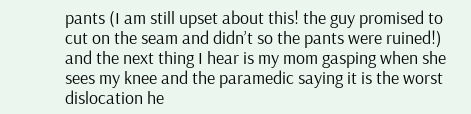pants (I am still upset about this! the guy promised to cut on the seam and didn’t so the pants were ruined!) and the next thing I hear is my mom gasping when she sees my knee and the paramedic saying it is the worst dislocation he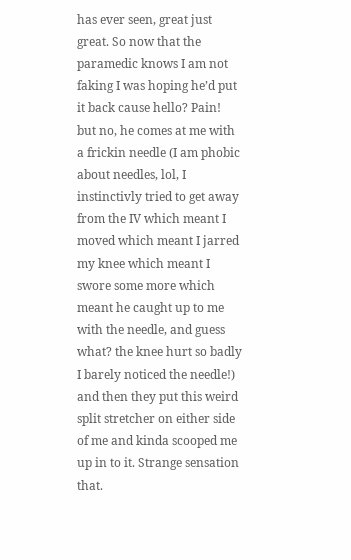has ever seen, great just great. So now that the paramedic knows I am not faking I was hoping he’d put it back cause hello? Pain! but no, he comes at me with a frickin needle (I am phobic about needles, lol, I instinctivly tried to get away from the IV which meant I moved which meant I jarred my knee which meant I swore some more which meant he caught up to me with the needle, and guess what? the knee hurt so badly I barely noticed the needle!) and then they put this weird split stretcher on either side of me and kinda scooped me up in to it. Strange sensation that.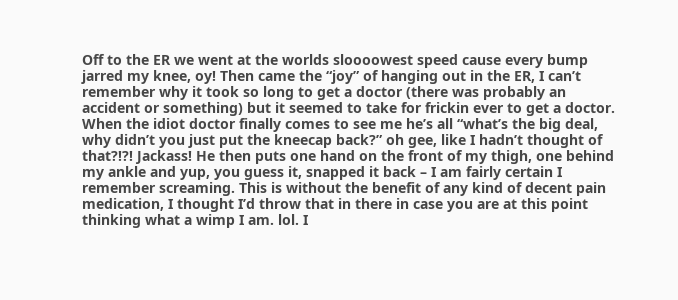Off to the ER we went at the worlds sloooowest speed cause every bump jarred my knee, oy! Then came the “joy” of hanging out in the ER, I can’t remember why it took so long to get a doctor (there was probably an accident or something) but it seemed to take for frickin ever to get a doctor. When the idiot doctor finally comes to see me he’s all “what’s the big deal, why didn’t you just put the kneecap back?” oh gee, like I hadn’t thought of that?!?! Jackass! He then puts one hand on the front of my thigh, one behind my ankle and yup, you guess it, snapped it back – I am fairly certain I remember screaming. This is without the benefit of any kind of decent pain medication, I thought I’d throw that in there in case you are at this point thinking what a wimp I am. lol. I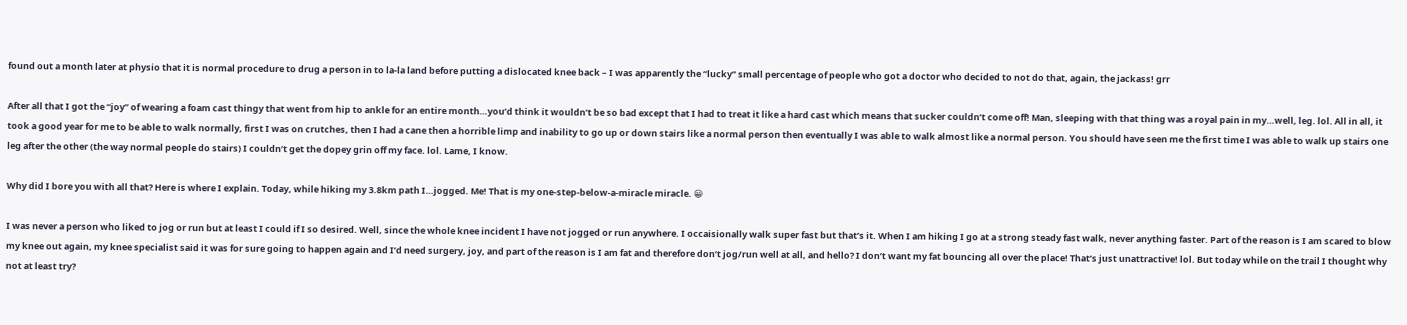found out a month later at physio that it is normal procedure to drug a person in to la-la land before putting a dislocated knee back – I was apparently the “lucky” small percentage of people who got a doctor who decided to not do that, again, the jackass! grr

After all that I got the “joy” of wearing a foam cast thingy that went from hip to ankle for an entire month…you’d think it wouldn’t be so bad except that I had to treat it like a hard cast which means that sucker couldn’t come off! Man, sleeping with that thing was a royal pain in my…well, leg. lol. All in all, it took a good year for me to be able to walk normally, first I was on crutches, then I had a cane then a horrible limp and inability to go up or down stairs like a normal person then eventually I was able to walk almost like a normal person. You should have seen me the first time I was able to walk up stairs one leg after the other (the way normal people do stairs) I couldn’t get the dopey grin off my face. lol. Lame, I know.

Why did I bore you with all that? Here is where I explain. Today, while hiking my 3.8km path I…jogged. Me! That is my one-step-below-a-miracle miracle. 😀

I was never a person who liked to jog or run but at least I could if I so desired. Well, since the whole knee incident I have not jogged or run anywhere. I occaisionally walk super fast but that’s it. When I am hiking I go at a strong steady fast walk, never anything faster. Part of the reason is I am scared to blow my knee out again, my knee specialist said it was for sure going to happen again and I’d need surgery, joy, and part of the reason is I am fat and therefore don’t jog/run well at all, and hello? I don’t want my fat bouncing all over the place! That’s just unattractive! lol. But today while on the trail I thought why not at least try?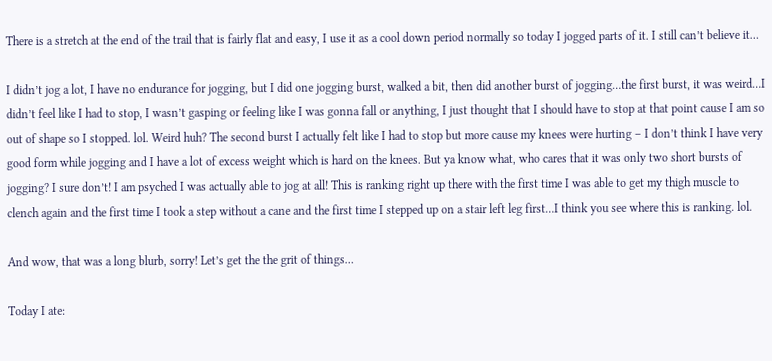There is a stretch at the end of the trail that is fairly flat and easy, I use it as a cool down period normally so today I jogged parts of it. I still can’t believe it…

I didn’t jog a lot, I have no endurance for jogging, but I did one jogging burst, walked a bit, then did another burst of jogging…the first burst, it was weird…I didn’t feel like I had to stop, I wasn’t gasping or feeling like I was gonna fall or anything, I just thought that I should have to stop at that point cause I am so out of shape so I stopped. lol. Weird huh? The second burst I actually felt like I had to stop but more cause my knees were hurting – I don’t think I have very good form while jogging and I have a lot of excess weight which is hard on the knees. But ya know what, who cares that it was only two short bursts of jogging? I sure don’t! I am psyched I was actually able to jog at all! This is ranking right up there with the first time I was able to get my thigh muscle to clench again and the first time I took a step without a cane and the first time I stepped up on a stair left leg first…I think you see where this is ranking. lol.

And wow, that was a long blurb, sorry! Let’s get the the grit of things…

Today I ate: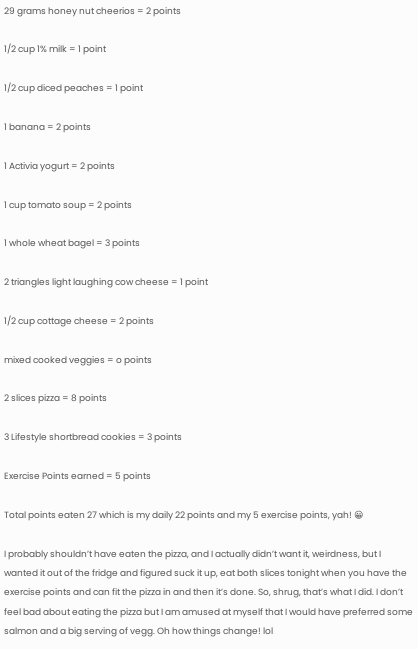29 grams honey nut cheerios = 2 points

1/2 cup 1% milk = 1 point

1/2 cup diced peaches = 1 point

1 banana = 2 points

1 Activia yogurt = 2 points

1 cup tomato soup = 2 points

1 whole wheat bagel = 3 points

2 triangles light laughing cow cheese = 1 point

1/2 cup cottage cheese = 2 points

mixed cooked veggies = o points

2 slices pizza = 8 points

3 Lifestyle shortbread cookies = 3 points

Exercise Points earned = 5 points

Total points eaten 27 which is my daily 22 points and my 5 exercise points, yah! 😀

I probably shouldn’t have eaten the pizza, and I actually didn’t want it, weirdness, but I wanted it out of the fridge and figured suck it up, eat both slices tonight when you have the exercise points and can fit the pizza in and then it’s done. So, shrug, that’s what I did. I don’t feel bad about eating the pizza but I am amused at myself that I would have preferred some salmon and a big serving of vegg. Oh how things change! lol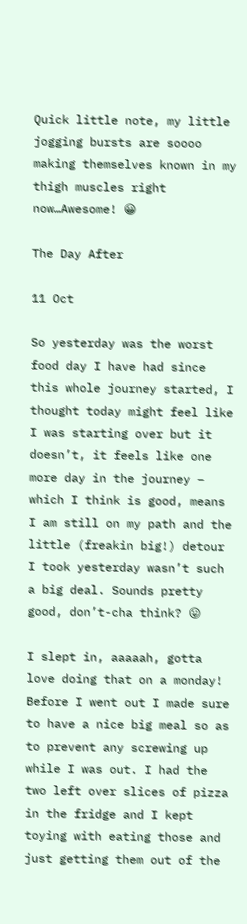Quick little note, my little jogging bursts are soooo making themselves known in my thigh muscles right now…Awesome! 😀

The Day After

11 Oct

So yesterday was the worst food day I have had since this whole journey started, I thought today might feel like I was starting over but it doesn’t, it feels like one more day in the journey – which I think is good, means I am still on my path and the little (freakin big!) detour I took yesterday wasn’t such a big deal. Sounds pretty good, don’t-cha think? 😛

I slept in, aaaaah, gotta love doing that on a monday! Before I went out I made sure to have a nice big meal so as to prevent any screwing up while I was out. I had the two left over slices of pizza in the fridge and I kept toying with eating those and just getting them out of the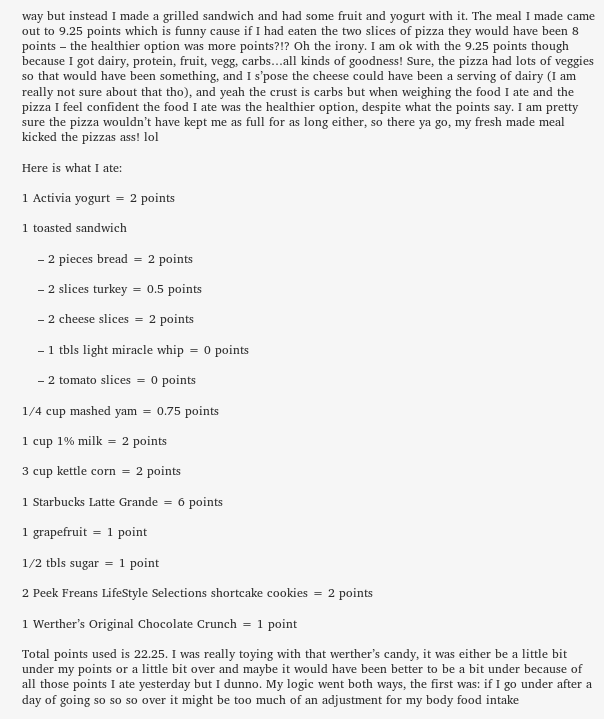way but instead I made a grilled sandwich and had some fruit and yogurt with it. The meal I made came out to 9.25 points which is funny cause if I had eaten the two slices of pizza they would have been 8 points – the healthier option was more points?!? Oh the irony. I am ok with the 9.25 points though because I got dairy, protein, fruit, vegg, carbs…all kinds of goodness! Sure, the pizza had lots of veggies so that would have been something, and I s’pose the cheese could have been a serving of dairy (I am really not sure about that tho), and yeah the crust is carbs but when weighing the food I ate and the pizza I feel confident the food I ate was the healthier option, despite what the points say. I am pretty sure the pizza wouldn’t have kept me as full for as long either, so there ya go, my fresh made meal kicked the pizzas ass! lol

Here is what I ate:

1 Activia yogurt = 2 points

1 toasted sandwich

    – 2 pieces bread = 2 points

    – 2 slices turkey = 0.5 points

    – 2 cheese slices = 2 points

    – 1 tbls light miracle whip = 0 points

    – 2 tomato slices = 0 points

1/4 cup mashed yam = 0.75 points

1 cup 1% milk = 2 points

3 cup kettle corn = 2 points

1 Starbucks Latte Grande = 6 points

1 grapefruit = 1 point

1/2 tbls sugar = 1 point

2 Peek Freans LifeStyle Selections shortcake cookies = 2 points

1 Werther’s Original Chocolate Crunch = 1 point

Total points used is 22.25. I was really toying with that werther’s candy, it was either be a little bit under my points or a little bit over and maybe it would have been better to be a bit under because of all those points I ate yesterday but I dunno. My logic went both ways, the first was: if I go under after a day of going so so so over it might be too much of an adjustment for my body food intake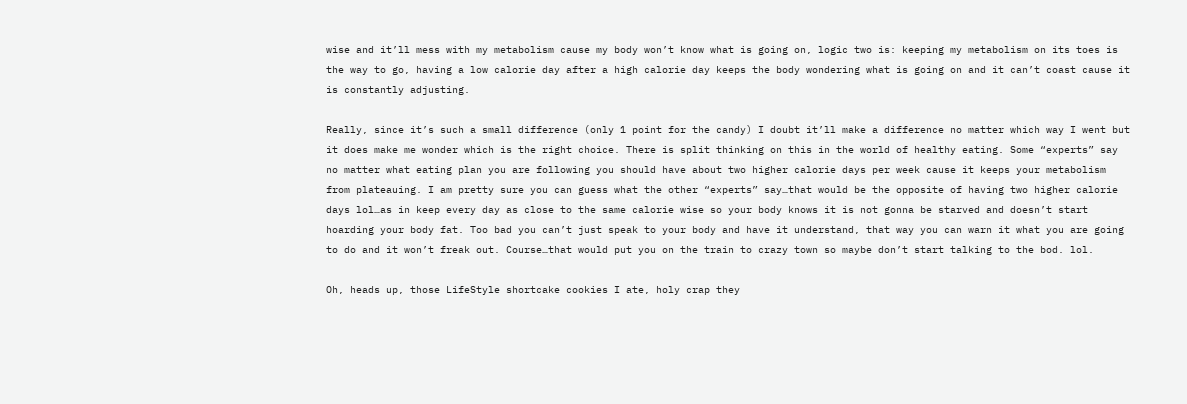wise and it’ll mess with my metabolism cause my body won’t know what is going on, logic two is: keeping my metabolism on its toes is the way to go, having a low calorie day after a high calorie day keeps the body wondering what is going on and it can’t coast cause it is constantly adjusting.

Really, since it’s such a small difference (only 1 point for the candy) I doubt it’ll make a difference no matter which way I went but it does make me wonder which is the right choice. There is split thinking on this in the world of healthy eating. Some “experts” say no matter what eating plan you are following you should have about two higher calorie days per week cause it keeps your metabolism from plateauing. I am pretty sure you can guess what the other “experts” say…that would be the opposite of having two higher calorie days lol…as in keep every day as close to the same calorie wise so your body knows it is not gonna be starved and doesn’t start hoarding your body fat. Too bad you can’t just speak to your body and have it understand, that way you can warn it what you are going to do and it won’t freak out. Course…that would put you on the train to crazy town so maybe don’t start talking to the bod. lol.

Oh, heads up, those LifeStyle shortcake cookies I ate, holy crap they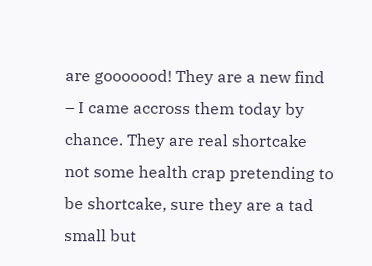are gooooood! They are a new find – I came accross them today by chance. They are real shortcake not some health crap pretending to be shortcake, sure they are a tad small but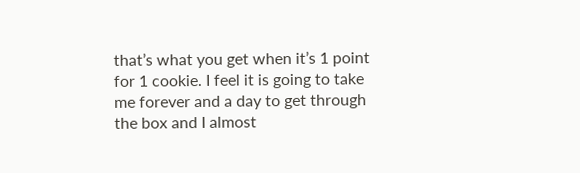that’s what you get when it’s 1 point for 1 cookie. I feel it is going to take me forever and a day to get through the box and I almost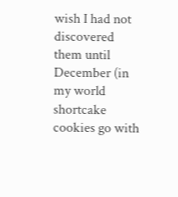wish I had not discovered them until December (in my world shortcake cookies go with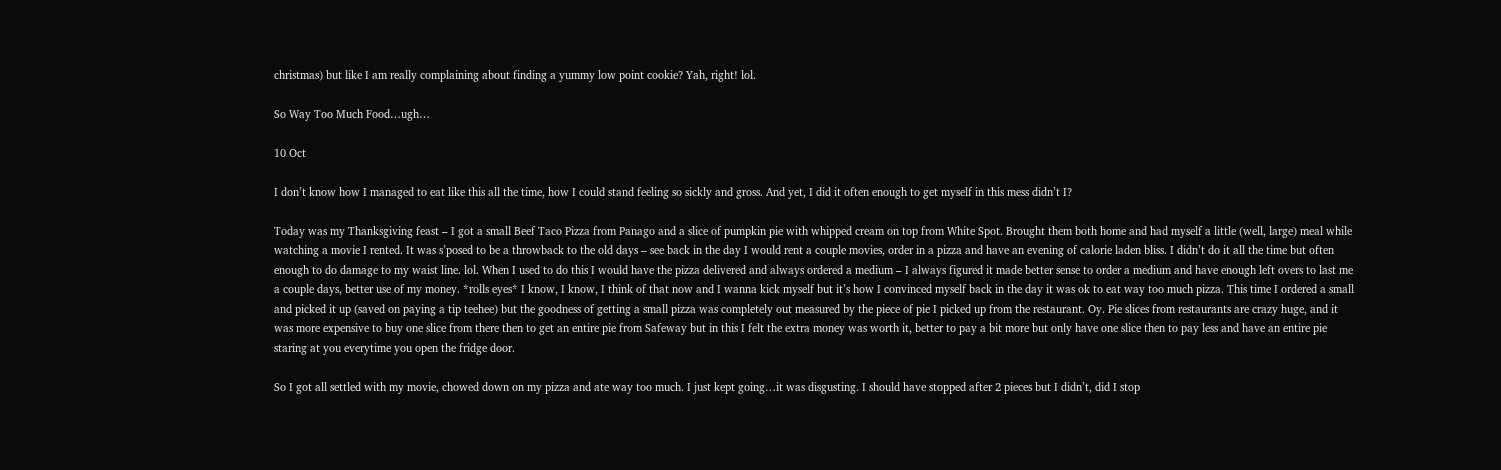christmas) but like I am really complaining about finding a yummy low point cookie? Yah, right! lol.

So Way Too Much Food…ugh…

10 Oct

I don’t know how I managed to eat like this all the time, how I could stand feeling so sickly and gross. And yet, I did it often enough to get myself in this mess didn’t I?

Today was my Thanksgiving feast – I got a small Beef Taco Pizza from Panago and a slice of pumpkin pie with whipped cream on top from White Spot. Brought them both home and had myself a little (well, large) meal while watching a movie I rented. It was s’posed to be a throwback to the old days – see back in the day I would rent a couple movies, order in a pizza and have an evening of calorie laden bliss. I didn’t do it all the time but often enough to do damage to my waist line. lol. When I used to do this I would have the pizza delivered and always ordered a medium – I always figured it made better sense to order a medium and have enough left overs to last me a couple days, better use of my money. *rolls eyes* I know, I know, I think of that now and I wanna kick myself but it’s how I convinced myself back in the day it was ok to eat way too much pizza. This time I ordered a small and picked it up (saved on paying a tip teehee) but the goodness of getting a small pizza was completely out measured by the piece of pie I picked up from the restaurant. Oy. Pie slices from restaurants are crazy huge, and it was more expensive to buy one slice from there then to get an entire pie from Safeway but in this I felt the extra money was worth it, better to pay a bit more but only have one slice then to pay less and have an entire pie staring at you everytime you open the fridge door.

So I got all settled with my movie, chowed down on my pizza and ate way too much. I just kept going…it was disgusting. I should have stopped after 2 pieces but I didn’t, did I stop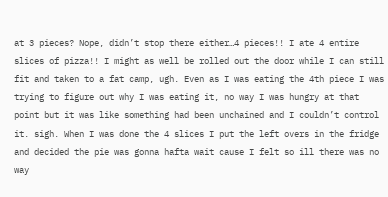at 3 pieces? Nope, didn’t stop there either…4 pieces!! I ate 4 entire slices of pizza!! I might as well be rolled out the door while I can still fit and taken to a fat camp, ugh. Even as I was eating the 4th piece I was trying to figure out why I was eating it, no way I was hungry at that point but it was like something had been unchained and I couldn’t control it. sigh. When I was done the 4 slices I put the left overs in the fridge and decided the pie was gonna hafta wait cause I felt so ill there was no way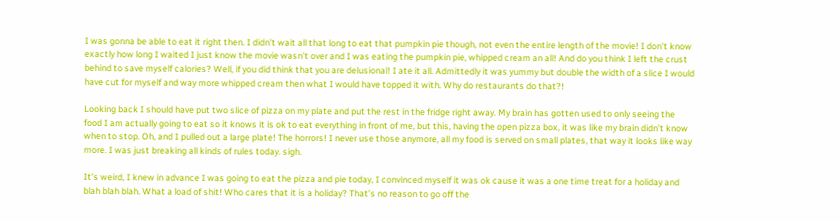I was gonna be able to eat it right then. I didn’t wait all that long to eat that pumpkin pie though, not even the entire length of the movie! I don’t know exactly how long I waited I just know the movie wasn’t over and I was eating the pumpkin pie, whipped cream an all! And do you think I left the crust behind to save myself calories? Well, if you did think that you are delusional! I ate it all. Admittedly it was yummy but double the width of a slice I would have cut for myself and way more whipped cream then what I would have topped it with. Why do restaurants do that?!

Looking back I should have put two slice of pizza on my plate and put the rest in the fridge right away. My brain has gotten used to only seeing the food I am actually going to eat so it knows it is ok to eat everything in front of me, but this, having the open pizza box, it was like my brain didn’t know when to stop. Oh, and I pulled out a large plate! The horrors! I never use those anymore, all my food is served on small plates, that way it looks like way more. I was just breaking all kinds of rules today. sigh.

It’s weird, I knew in advance I was going to eat the pizza and pie today, I convinced myself it was ok cause it was a one time treat for a holiday and blah blah blah. What a load of shit! Who cares that it is a holiday? That’s no reason to go off the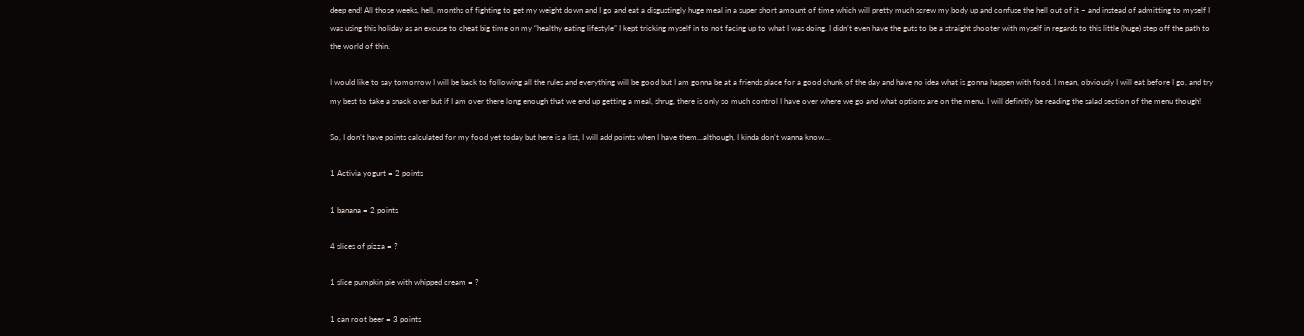deep end! All those weeks, hell, months of fighting to get my weight down and I go and eat a disgustingly huge meal in a super short amount of time which will pretty much screw my body up and confuse the hell out of it – and instead of admitting to myself I was using this holiday as an excuse to cheat big time on my “healthy eating lifestyle” I kept tricking myself in to not facing up to what I was doing. I didn’t even have the guts to be a straight shooter with myself in regards to this little (huge) step off the path to the world of thin.

I would like to say tomorrow I will be back to following all the rules and everything will be good but I am gonna be at a friends place for a good chunk of the day and have no idea what is gonna happen with food. I mean, obviously I will eat before I go, and try my best to take a snack over but if I am over there long enough that we end up getting a meal, shrug, there is only so much control I have over where we go and what options are on the menu. I will definitly be reading the salad section of the menu though!

So, I don’t have points calculated for my food yet today but here is a list, I will add points when I have them…although, I kinda don’t wanna know…

1 Activia yogurt = 2 points

1 banana = 2 points

4 slices of pizza = ?

1 slice pumpkin pie with whipped cream = ?

1 can root beer = 3 points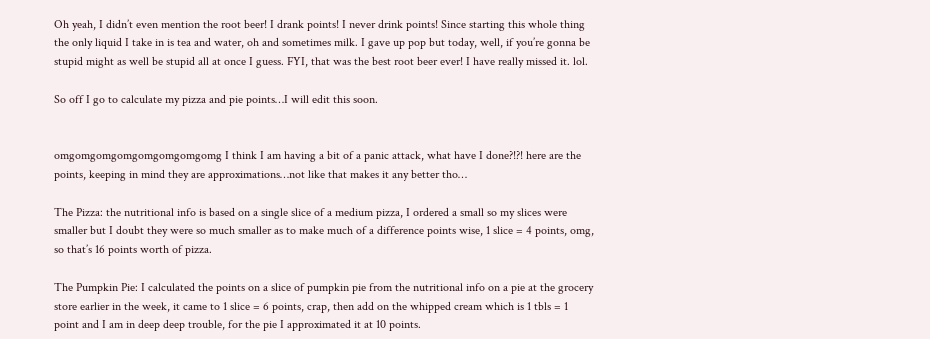Oh yeah, I didn’t even mention the root beer! I drank points! I never drink points! Since starting this whole thing the only liquid I take in is tea and water, oh and sometimes milk. I gave up pop but today, well, if you’re gonna be stupid might as well be stupid all at once I guess. FYI, that was the best root beer ever! I have really missed it. lol.

So off I go to calculate my pizza and pie points…I will edit this soon.


omgomgomgomgomgomgomgomg I think I am having a bit of a panic attack, what have I done?!?! here are the points, keeping in mind they are approximations…not like that makes it any better tho…

The Pizza: the nutritional info is based on a single slice of a medium pizza, I ordered a small so my slices were smaller but I doubt they were so much smaller as to make much of a difference points wise, 1 slice = 4 points, omg, so that’s 16 points worth of pizza.

The Pumpkin Pie: I calculated the points on a slice of pumpkin pie from the nutritional info on a pie at the grocery store earlier in the week, it came to 1 slice = 6 points, crap, then add on the whipped cream which is 1 tbls = 1 point and I am in deep deep trouble, for the pie I approximated it at 10 points.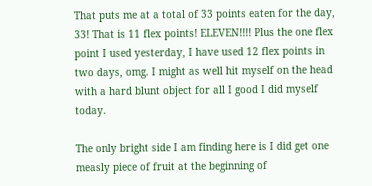That puts me at a total of 33 points eaten for the day, 33! That is 11 flex points! ELEVEN!!!! Plus the one flex point I used yesterday, I have used 12 flex points in two days, omg. I might as well hit myself on the head with a hard blunt object for all I good I did myself today.

The only bright side I am finding here is I did get one measly piece of fruit at the beginning of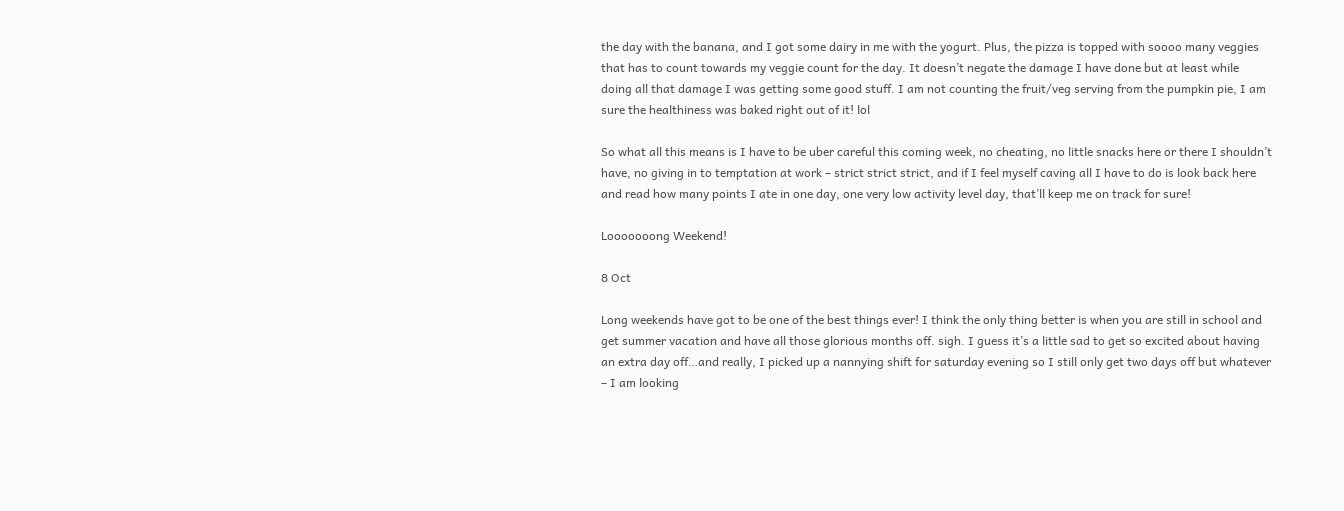the day with the banana, and I got some dairy in me with the yogurt. Plus, the pizza is topped with soooo many veggies that has to count towards my veggie count for the day. It doesn’t negate the damage I have done but at least while doing all that damage I was getting some good stuff. I am not counting the fruit/veg serving from the pumpkin pie, I am sure the healthiness was baked right out of it! lol

So what all this means is I have to be uber careful this coming week, no cheating, no little snacks here or there I shouldn’t have, no giving in to temptation at work – strict strict strict, and if I feel myself caving all I have to do is look back here and read how many points I ate in one day, one very low activity level day, that’ll keep me on track for sure!

Looooooong Weekend!

8 Oct

Long weekends have got to be one of the best things ever! I think the only thing better is when you are still in school and get summer vacation and have all those glorious months off. sigh. I guess it’s a little sad to get so excited about having an extra day off…and really, I picked up a nannying shift for saturday evening so I still only get two days off but whatever – I am looking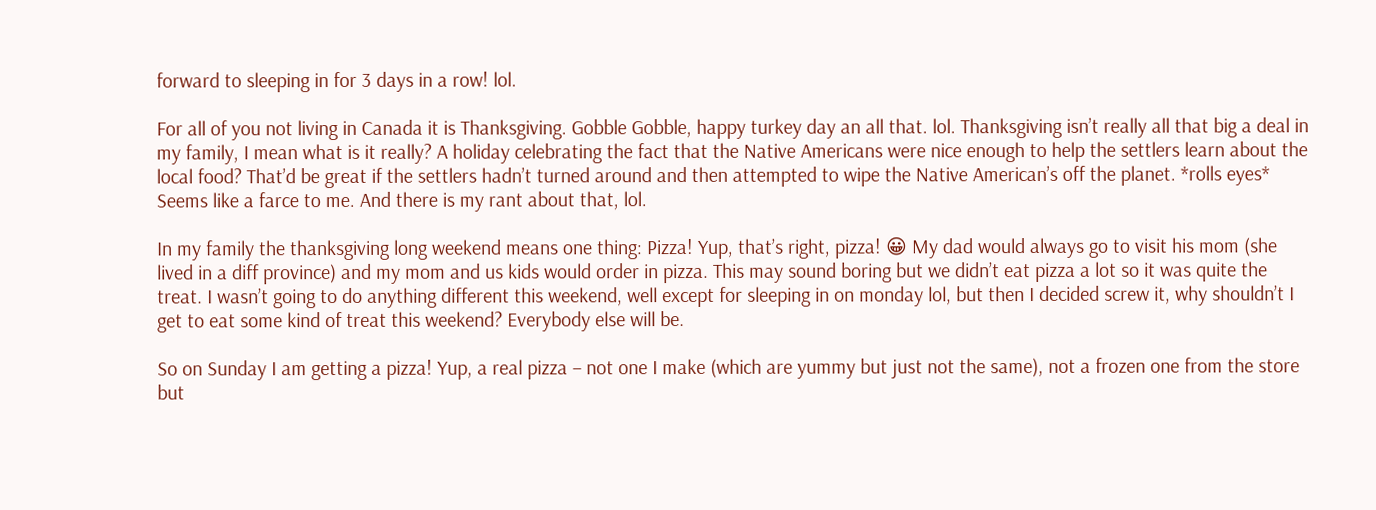forward to sleeping in for 3 days in a row! lol.

For all of you not living in Canada it is Thanksgiving. Gobble Gobble, happy turkey day an all that. lol. Thanksgiving isn’t really all that big a deal in my family, I mean what is it really? A holiday celebrating the fact that the Native Americans were nice enough to help the settlers learn about the local food? That’d be great if the settlers hadn’t turned around and then attempted to wipe the Native American’s off the planet. *rolls eyes* Seems like a farce to me. And there is my rant about that, lol.

In my family the thanksgiving long weekend means one thing: Pizza! Yup, that’s right, pizza! 😀 My dad would always go to visit his mom (she lived in a diff province) and my mom and us kids would order in pizza. This may sound boring but we didn’t eat pizza a lot so it was quite the treat. I wasn’t going to do anything different this weekend, well except for sleeping in on monday lol, but then I decided screw it, why shouldn’t I get to eat some kind of treat this weekend? Everybody else will be.

So on Sunday I am getting a pizza! Yup, a real pizza – not one I make (which are yummy but just not the same), not a frozen one from the store but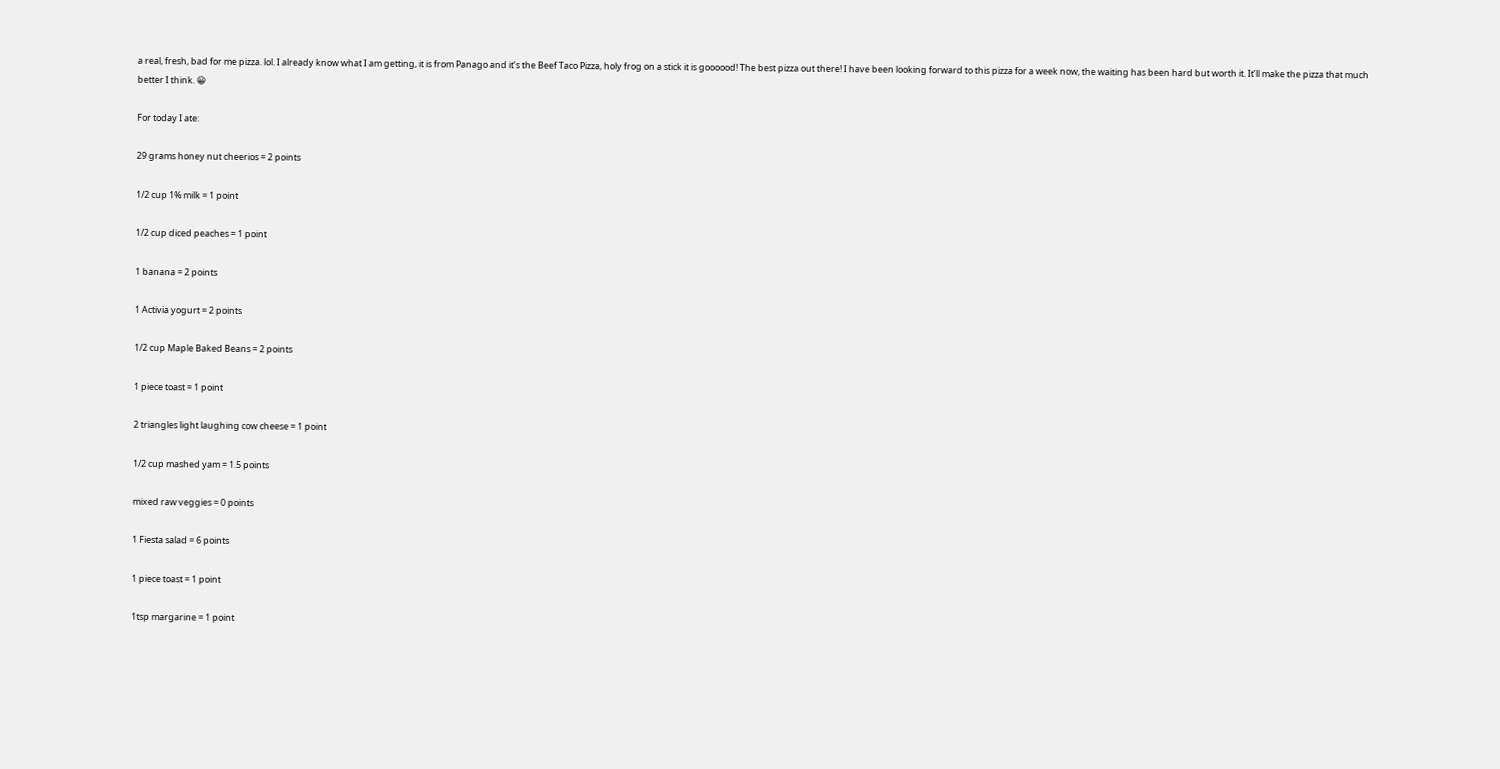a real, fresh, bad for me pizza. lol. I already know what I am getting, it is from Panago and it’s the Beef Taco Pizza, holy frog on a stick it is goooood! The best pizza out there! I have been looking forward to this pizza for a week now, the waiting has been hard but worth it. It’ll make the pizza that much better I think. 😀

For today I ate:

29 grams honey nut cheerios = 2 points

1/2 cup 1% milk = 1 point

1/2 cup diced peaches = 1 point

1 banana = 2 points

1 Activia yogurt = 2 points

1/2 cup Maple Baked Beans = 2 points

1 piece toast = 1 point

2 triangles light laughing cow cheese = 1 point

1/2 cup mashed yam = 1.5 points

mixed raw veggies = 0 points

1 Fiesta salad = 6 points

1 piece toast = 1 point

1tsp margarine = 1 point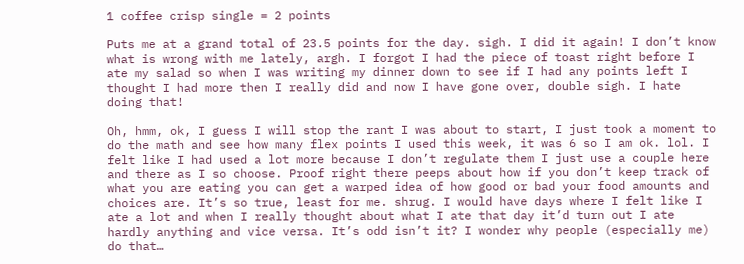1 coffee crisp single = 2 points

Puts me at a grand total of 23.5 points for the day. sigh. I did it again! I don’t know what is wrong with me lately, argh. I forgot I had the piece of toast right before I ate my salad so when I was writing my dinner down to see if I had any points left I thought I had more then I really did and now I have gone over, double sigh. I hate doing that!

Oh, hmm, ok, I guess I will stop the rant I was about to start, I just took a moment to do the math and see how many flex points I used this week, it was 6 so I am ok. lol. I felt like I had used a lot more because I don’t regulate them I just use a couple here and there as I so choose. Proof right there peeps about how if you don’t keep track of what you are eating you can get a warped idea of how good or bad your food amounts and choices are. It’s so true, least for me. shrug. I would have days where I felt like I ate a lot and when I really thought about what I ate that day it’d turn out I ate hardly anything and vice versa. It’s odd isn’t it? I wonder why people (especially me) do that…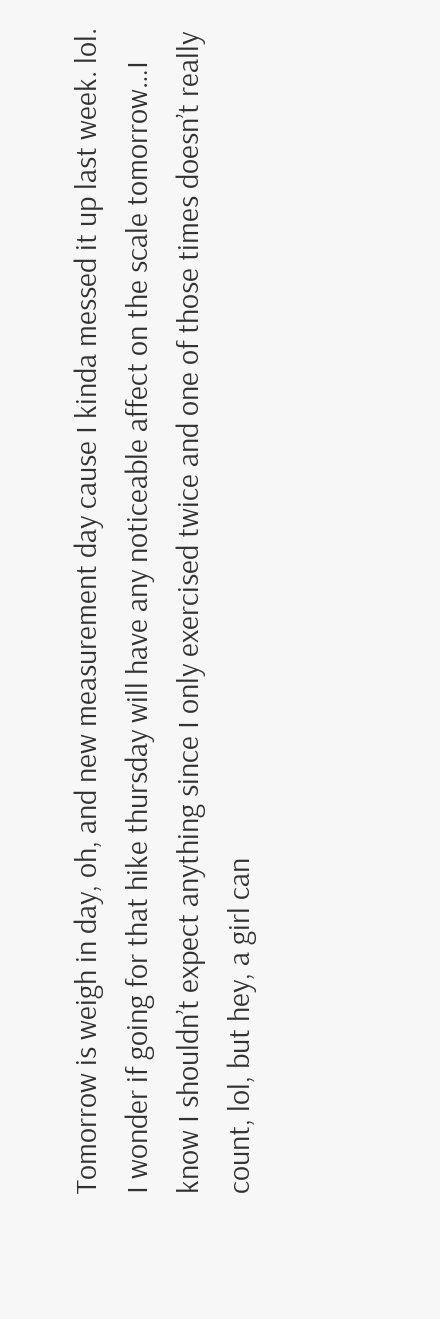Tomorrow is weigh in day, oh, and new measurement day cause I kinda messed it up last week. lol. I wonder if going for that hike thursday will have any noticeable affect on the scale tomorrow…I know I shouldn’t expect anything since I only exercised twice and one of those times doesn’t really count, lol, but hey, a girl can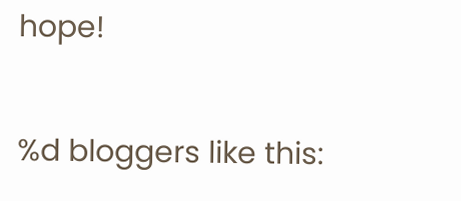hope!

%d bloggers like this: